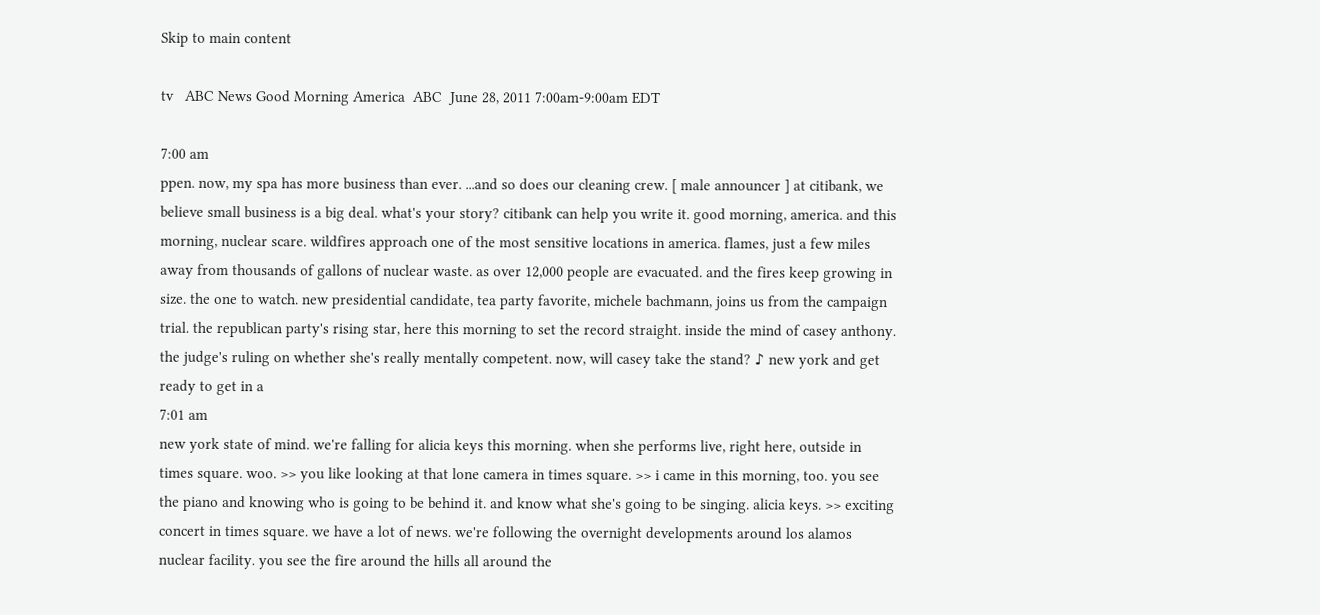Skip to main content

tv   ABC News Good Morning America  ABC  June 28, 2011 7:00am-9:00am EDT

7:00 am
ppen. now, my spa has more business than ever. ...and so does our cleaning crew. [ male announcer ] at citibank, we believe small business is a big deal. what's your story? citibank can help you write it. good morning, america. and this morning, nuclear scare. wildfires approach one of the most sensitive locations in america. flames, just a few miles away from thousands of gallons of nuclear waste. as over 12,000 people are evacuated. and the fires keep growing in size. the one to watch. new presidential candidate, tea party favorite, michele bachmann, joins us from the campaign trial. the republican party's rising star, here this morning to set the record straight. inside the mind of casey anthony. the judge's ruling on whether she's really mentally competent. now, will casey take the stand? ♪ new york and get ready to get in a
7:01 am
new york state of mind. we're falling for alicia keys this morning. when she performs live, right here, outside in times square. woo. >> you like looking at that lone camera in times square. >> i came in this morning, too. you see the piano and knowing who is going to be behind it. and know what she's going to be singing. alicia keys. >> exciting concert in times square. we have a lot of news. we're following the overnight developments around los alamos nuclear facility. you see the fire around the hills all around the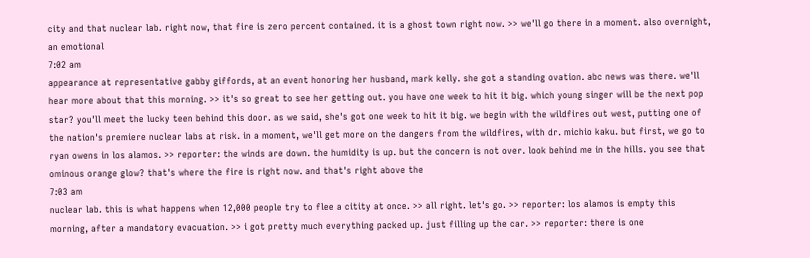city and that nuclear lab. right now, that fire is zero percent contained. it is a ghost town right now. >> we'll go there in a moment. also overnight, an emotional
7:02 am
appearance at representative gabby giffords, at an event honoring her husband, mark kelly. she got a standing ovation. abc news was there. we'll hear more about that this morning. >> it's so great to see her getting out. you have one week to hit it big. which young singer will be the next pop star? you'll meet the lucky teen behind this door. as we said, she's got one week to hit it big. we begin with the wildfires out west, putting one of the nation's premiere nuclear labs at risk. in a moment, we'll get more on the dangers from the wildfires, with dr. michio kaku. but first, we go to ryan owens in los alamos. >> reporter: the winds are down. the humidity is up. but the concern is not over. look behind me in the hills. you see that ominous orange glow? that's where the fire is right now. and that's right above the
7:03 am
nuclear lab. this is what happens when 12,000 people try to flee a citity at once. >> all right. let's go. >> reporter: los alamos is empty this morning, after a mandatory evacuation. >> i got pretty much everything packed up. just filling up the car. >> reporter: there is one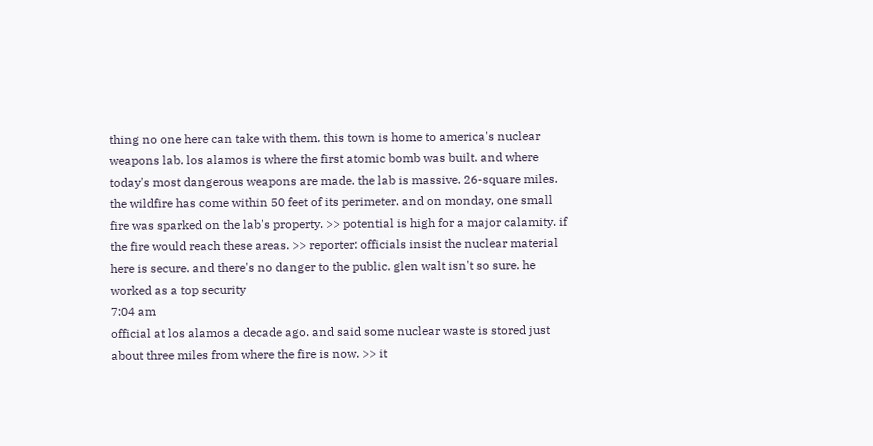thing no one here can take with them. this town is home to america's nuclear weapons lab. los alamos is where the first atomic bomb was built. and where today's most dangerous weapons are made. the lab is massive. 26-square miles. the wildfire has come within 50 feet of its perimeter. and on monday, one small fire was sparked on the lab's property. >> potential is high for a major calamity. if the fire would reach these areas. >> reporter: officials insist the nuclear material here is secure. and there's no danger to the public. glen walt isn't so sure. he worked as a top security
7:04 am
official at los alamos a decade ago. and said some nuclear waste is stored just about three miles from where the fire is now. >> it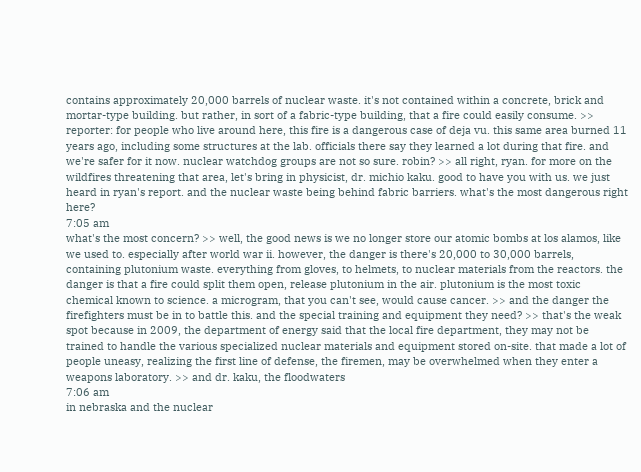contains approximately 20,000 barrels of nuclear waste. it's not contained within a concrete, brick and mortar-type building. but rather, in sort of a fabric-type building, that a fire could easily consume. >> reporter: for people who live around here, this fire is a dangerous case of deja vu. this same area burned 11 years ago, including some structures at the lab. officials there say they learned a lot during that fire. and we're safer for it now. nuclear watchdog groups are not so sure. robin? >> all right, ryan. for more on the wildfires threatening that area, let's bring in physicist, dr. michio kaku. good to have you with us. we just heard in ryan's report. and the nuclear waste being behind fabric barriers. what's the most dangerous right here?
7:05 am
what's the most concern? >> well, the good news is we no longer store our atomic bombs at los alamos, like we used to. especially after world war ii. however, the danger is there's 20,000 to 30,000 barrels, containing plutonium waste. everything from gloves, to helmets, to nuclear materials from the reactors. the danger is that a fire could split them open, release plutonium in the air. plutonium is the most toxic chemical known to science. a microgram, that you can't see, would cause cancer. >> and the danger the firefighters must be in to battle this. and the special training and equipment they need? >> that's the weak spot because in 2009, the department of energy said that the local fire department, they may not be trained to handle the various specialized nuclear materials and equipment stored on-site. that made a lot of people uneasy, realizing the first line of defense, the firemen, may be overwhelmed when they enter a weapons laboratory. >> and dr. kaku, the floodwaters
7:06 am
in nebraska and the nuclear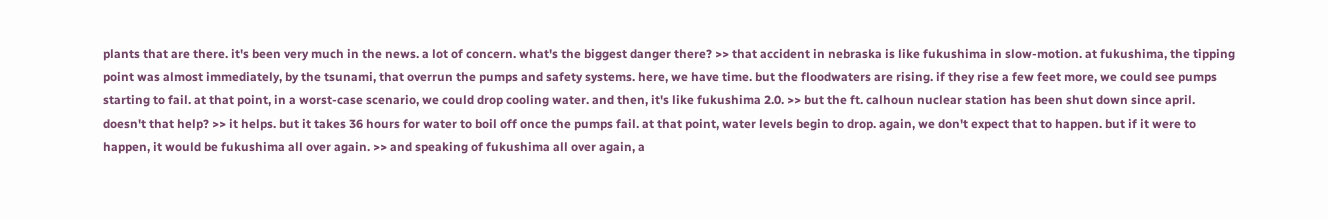plants that are there. it's been very much in the news. a lot of concern. what's the biggest danger there? >> that accident in nebraska is like fukushima in slow-motion. at fukushima, the tipping point was almost immediately, by the tsunami, that overrun the pumps and safety systems. here, we have time. but the floodwaters are rising. if they rise a few feet more, we could see pumps starting to fail. at that point, in a worst-case scenario, we could drop cooling water. and then, it's like fukushima 2.0. >> but the ft. calhoun nuclear station has been shut down since april. doesn't that help? >> it helps. but it takes 36 hours for water to boil off once the pumps fail. at that point, water levels begin to drop. again, we don't expect that to happen. but if it were to happen, it would be fukushima all over again. >> and speaking of fukushima all over again, a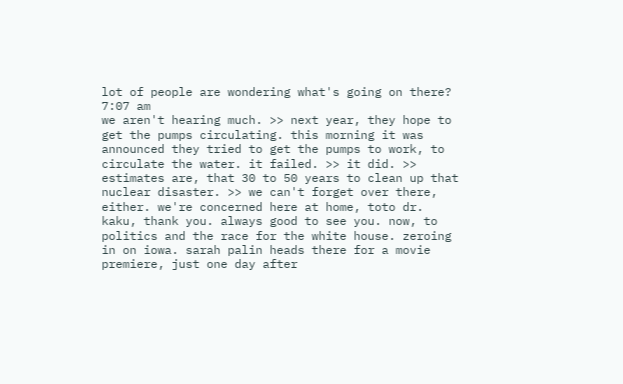lot of people are wondering what's going on there?
7:07 am
we aren't hearing much. >> next year, they hope to get the pumps circulating. this morning it was announced they tried to get the pumps to work, to circulate the water. it failed. >> it did. >> estimates are, that 30 to 50 years to clean up that nuclear disaster. >> we can't forget over there, either. we're concerned here at home, toto dr. kaku, thank you. always good to see you. now, to politics and the race for the white house. zeroing in on iowa. sarah palin heads there for a movie premiere, just one day after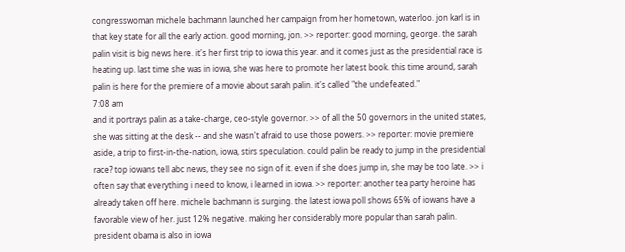congresswoman michele bachmann launched her campaign from her hometown, waterloo. jon karl is in that key state for all the early action. good morning, jon. >> reporter: good morning, george. the sarah palin visit is big news here. it's her first trip to iowa this year. and it comes just as the presidential race is heating up. last time she was in iowa, she was here to promote her latest book. this time around, sarah palin is here for the premiere of a movie about sarah palin. it's called "the undefeated."
7:08 am
and it portrays palin as a take-charge, ceo-style governor. >> of all the 50 governors in the united states, she was sitting at the desk -- and she wasn't afraid to use those powers. >> reporter: movie premiere aside, a trip to first-in-the-nation, iowa, stirs speculation. could palin be ready to jump in the presidential race? top iowans tell abc news, they see no sign of it. even if she does jump in, she may be too late. >> i often say that everything i need to know, i learned in iowa. >> reporter: another tea party heroine has already taken off here. michele bachmann is surging. the latest iowa poll shows 65% of iowans have a favorable view of her. just 12% negative. making her considerably more popular than sarah palin. president obama is also in iowa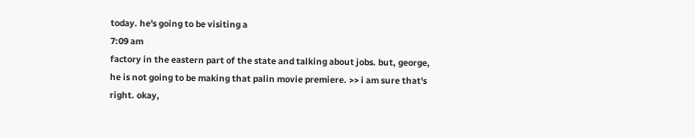today. he's going to be visiting a
7:09 am
factory in the eastern part of the state and talking about jobs. but, george, he is not going to be making that palin movie premiere. >> i am sure that's right. okay,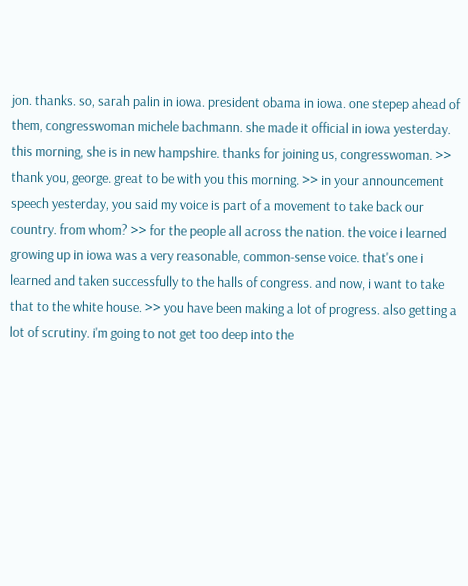jon. thanks. so, sarah palin in iowa. president obama in iowa. one stepep ahead of them, congresswoman michele bachmann. she made it official in iowa yesterday. this morning, she is in new hampshire. thanks for joining us, congresswoman. >> thank you, george. great to be with you this morning. >> in your announcement speech yesterday, you said my voice is part of a movement to take back our country. from whom? >> for the people all across the nation. the voice i learned growing up in iowa was a very reasonable, common-sense voice. that's one i learned and taken successfully to the halls of congress. and now, i want to take that to the white house. >> you have been making a lot of progress. also getting a lot of scrutiny. i'm going to not get too deep into the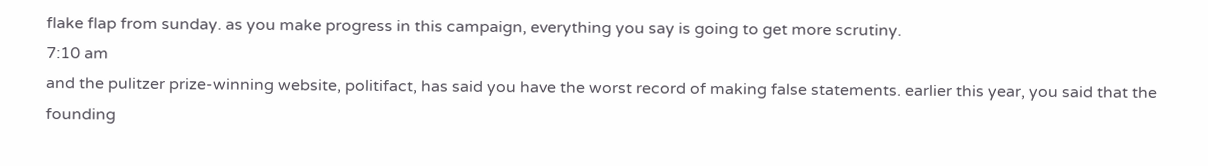flake flap from sunday. as you make progress in this campaign, everything you say is going to get more scrutiny.
7:10 am
and the pulitzer prize-winning website, politifact, has said you have the worst record of making false statements. earlier this year, you said that the founding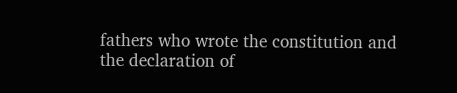fathers who wrote the constitution and the declaration of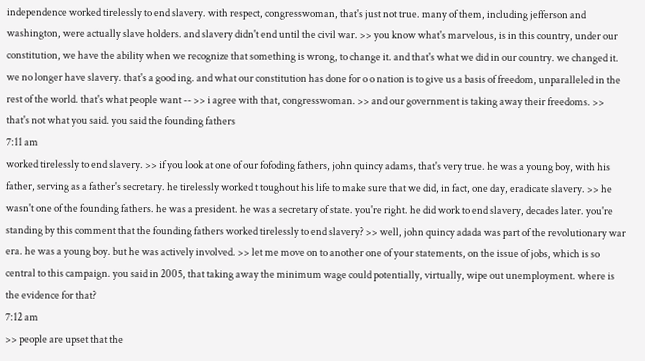independence worked tirelessly to end slavery. with respect, congresswoman, that's just not true. many of them, including jefferson and washington, were actually slave holders. and slavery didn't end until the civil war. >> you know what's marvelous, is in this country, under our constitution, we have the ability when we recognize that something is wrong, to change it. and that's what we did in our country. we changed it. we no longer have slavery. that's a good ing. and what our constitution has done for o o nation is to give us a basis of freedom, unparalleled in the rest of the world. that's what people want -- >> i agree with that, congresswoman. >> and our government is taking away their freedoms. >> that's not what you said. you said the founding fathers
7:11 am
worked tirelessly to end slavery. >> if you look at one of our fofoding fathers, john quincy adams, that's very true. he was a young boy, with his father, serving as a father's secretary. he tirelessly worked t toughout his life to make sure that we did, in fact, one day, eradicate slavery. >> he wasn't one of the founding fathers. he was a president. he was a secretary of state. you're right. he did work to end slavery, decades later. you're standing by this comment that the founding fathers worked tirelessly to end slavery? >> well, john quincy adada was part of the revolutionary war era. he was a young boy. but he was actively involved. >> let me move on to another one of your statements, on the issue of jobs, which is so central to this campaign. you said in 2005, that taking away the minimum wage could potentially, virtually, wipe out unemployment. where is the evidence for that?
7:12 am
>> people are upset that the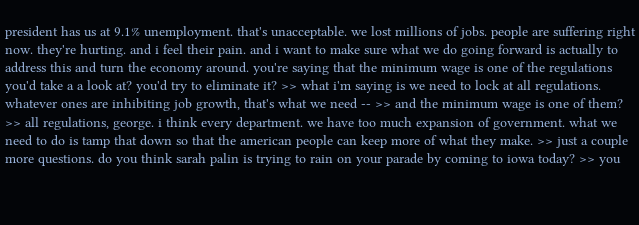president has us at 9.1% unemployment. that's unacceptable. we lost millions of jobs. people are suffering right now. they're hurting. and i feel their pain. and i want to make sure what we do going forward is actually to address this and turn the economy around. you're saying that the minimum wage is one of the regulations you'd take a a look at? you'd try to eliminate it? >> what i'm saying is we need to lock at all regulations. whatever ones are inhibiting job growth, that's what we need -- >> and the minimum wage is one of them? >> all regulations, george. i think every department. we have too much expansion of government. what we need to do is tamp that down so that the american people can keep more of what they make. >> just a couple more questions. do you think sarah palin is trying to rain on your parade by coming to iowa today? >> you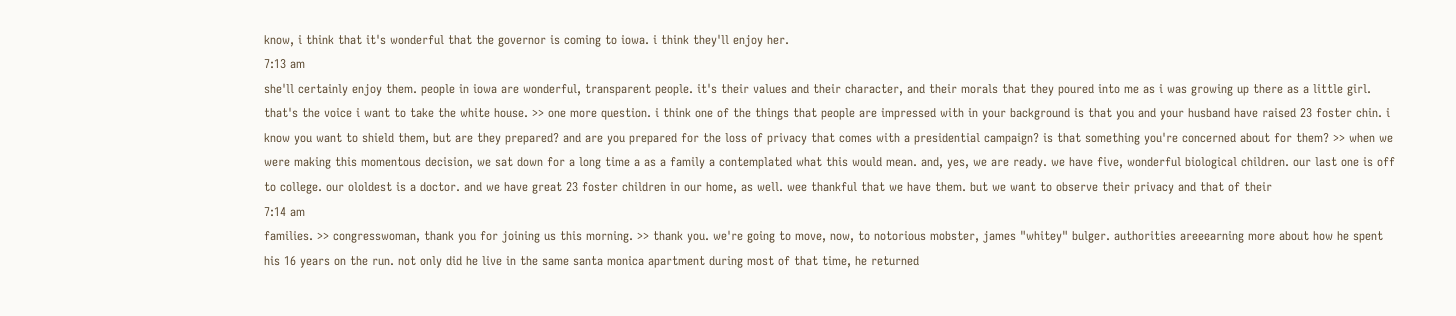know, i think that it's wonderful that the governor is coming to iowa. i think they'll enjoy her.
7:13 am
she'll certainly enjoy them. people in iowa are wonderful, transparent people. it's their values and their character, and their morals that they poured into me as i was growing up there as a little girl. that's the voice i want to take the white house. >> one more question. i think one of the things that people are impressed with in your background is that you and your husband have raised 23 foster chin. i know you want to shield them, but are they prepared? and are you prepared for the loss of privacy that comes with a presidential campaign? is that something you're concerned about for them? >> when we were making this momentous decision, we sat down for a long time a as a family a contemplated what this would mean. and, yes, we are ready. we have five, wonderful biological children. our last one is off to college. our ololdest is a doctor. and we have great 23 foster children in our home, as well. wee thankful that we have them. but we want to observe their privacy and that of their
7:14 am
families. >> congresswoman, thank you for joining us this morning. >> thank you. we're going to move, now, to notorious mobster, james "whitey" bulger. authorities areeearning more about how he spent his 16 years on the run. not only did he live in the same santa monica apartment during most of that time, he returned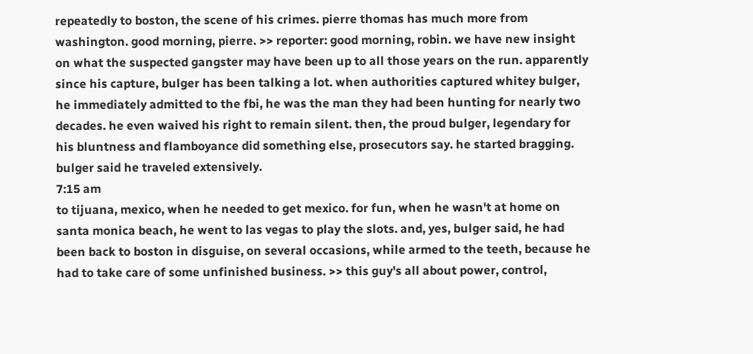repeatedly to boston, the scene of his crimes. pierre thomas has much more from washington. good morning, pierre. >> reporter: good morning, robin. we have new insight on what the suspected gangster may have been up to all those years on the run. apparently since his capture, bulger has been talking a lot. when authorities captured whitey bulger, he immediately admitted to the fbi, he was the man they had been hunting for nearly two decades. he even waived his right to remain silent. then, the proud bulger, legendary for his bluntness and flamboyance did something else, prosecutors say. he started bragging. bulger said he traveled extensively.
7:15 am
to tijuana, mexico, when he needed to get mexico. for fun, when he wasn't at home on santa monica beach, he went to las vegas to play the slots. and, yes, bulger said, he had been back to boston in disguise, on several occasions, while armed to the teeth, because he had to take care of some unfinished business. >> this guy's all about power, control,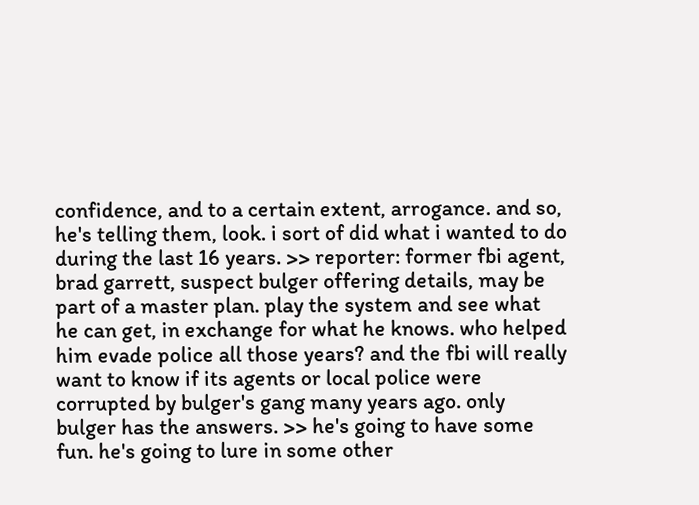confidence, and to a certain extent, arrogance. and so, he's telling them, look. i sort of did what i wanted to do during the last 16 years. >> reporter: former fbi agent, brad garrett, suspect bulger offering details, may be part of a master plan. play the system and see what he can get, in exchange for what he knows. who helped him evade police all those years? and the fbi will really want to know if its agents or local police were corrupted by bulger's gang many years ago. only bulger has the answers. >> he's going to have some fun. he's going to lure in some other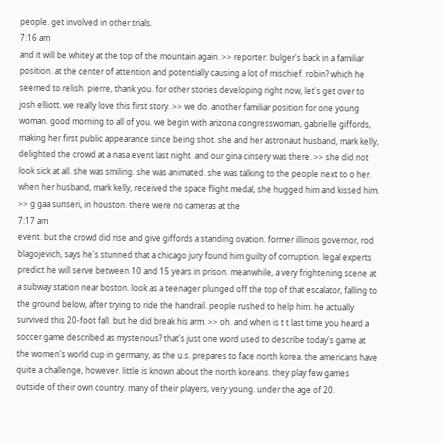people. get involved in other trials.
7:16 am
and it will be whitey at the top of the mountain again. >> reporter: bulger's back in a familiar position. at the center of attention and potentially causing a lot of mischief. robin? which he seemed to relish. pierre, thank you. for other stories developing right now, let's get over to josh elliott. we really love this first story. >> we do. another familiar position for one young woman. good morning to all of you. we begin with arizona congresswoman, gabrielle giffords, making her first public appearance since being shot. she and her astronaut husband, mark kelly, delighted the crowd at a nasa event last night. and our gina cinsery was there. >> she did not look sick at all. she was smiling. she was animated. she was talking to the people next to o her. when her husband, mark kelly, received the space flight medal, she hugged him and kissed him. >> g gaa sunseri, in houston. there were no cameras at the
7:17 am
event. but the crowd did rise and give giffords a standing ovation. former illinois governor, rod blagojevich, says he's stunned that a chicago jury found him guilty of corruption. legal experts predict he will serve between 10 and 15 years in prison. meanwhile, a very frightening scene at a subway station near boston. look as a teenager plunged off the top of that escalator, falling to the ground below, after trying to ride the handrail. people rushed to help him. he actually survived this 20-foot fall. but he did break his arm. >> oh. and when is t t last time you heard a soccer game described as mysterious? that's just one word used to describe today's game at the women's world cup in germany, as the u.s. prepares to face north korea. the americans have quite a challenge, however. little is known about the north koreans. they play few games outside of their own country. many of their players, very young. under the age of 20.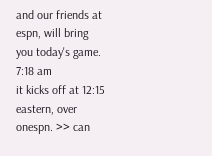and our friends at espn, will bring you today's game.
7:18 am
it kicks off at 12:15 eastern, over onespn. >> can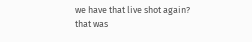we have that live shot again? that was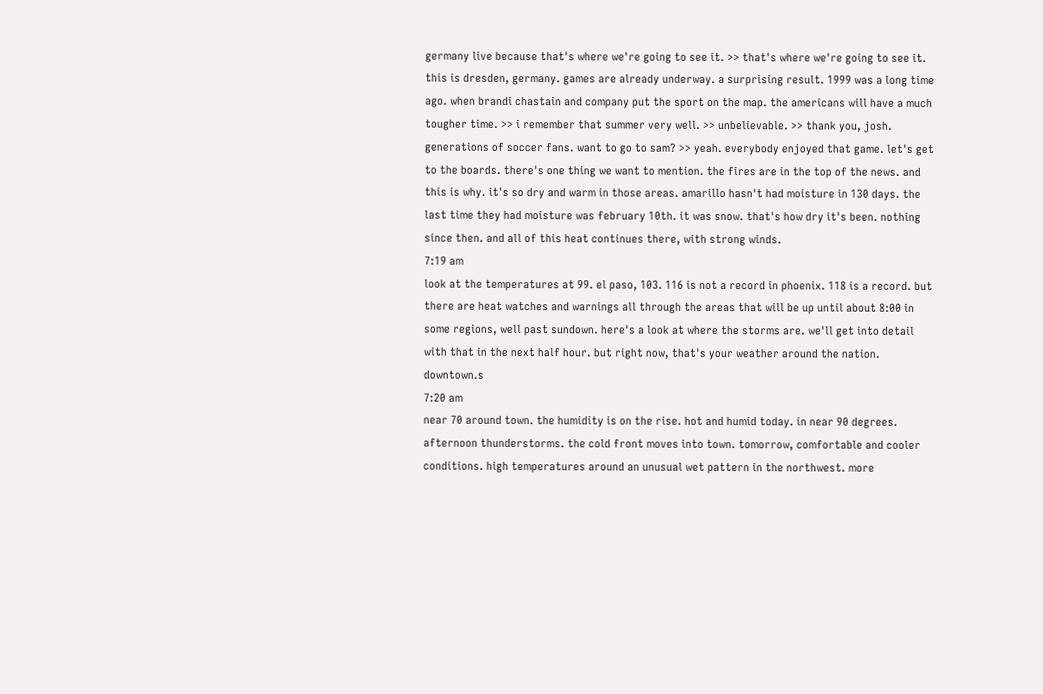germany live because that's where we're going to see it. >> that's where we're going to see it. this is dresden, germany. games are already underway. a surprising result. 1999 was a long time ago. when brandi chastain and company put the sport on the map. the americans will have a much tougher time. >> i remember that summer very well. >> unbelievable. >> thank you, josh. generations of soccer fans. want to go to sam? >> yeah. everybody enjoyed that game. let's get to the boards. there's one thing we want to mention. the fires are in the top of the news. and this is why. it's so dry and warm in those areas. amarillo hasn't had moisture in 130 days. the last time they had moisture was february 10th. it was snow. that's how dry it's been. nothing since then. and all of this heat continues there, with strong winds.
7:19 am
look at the temperatures at 99. el paso, 103. 116 is not a record in phoenix. 118 is a record. but there are heat watches and warnings all through the areas that will be up until about 8:00 in some regions, well past sundown. here's a look at where the storms are. we'll get into detail with that in the next half hour. but right now, that's your weather around the nation. downtown.s
7:20 am
near 70 around town. the humidity is on the rise. hot and humid today. in near 90 degrees. afternoon thunderstorms. the cold front moves into town. tomorrow, comfortable and cooler conditions. high temperatures around an unusual wet pattern in the northwest. more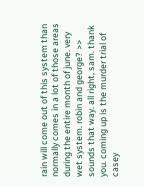rain will come out of this system than normally comes in a lot of those areas during the entire month of june. very wet system. robin and george? >> sounds that way. all right, sam. thank you. coming up is the murder trial of casey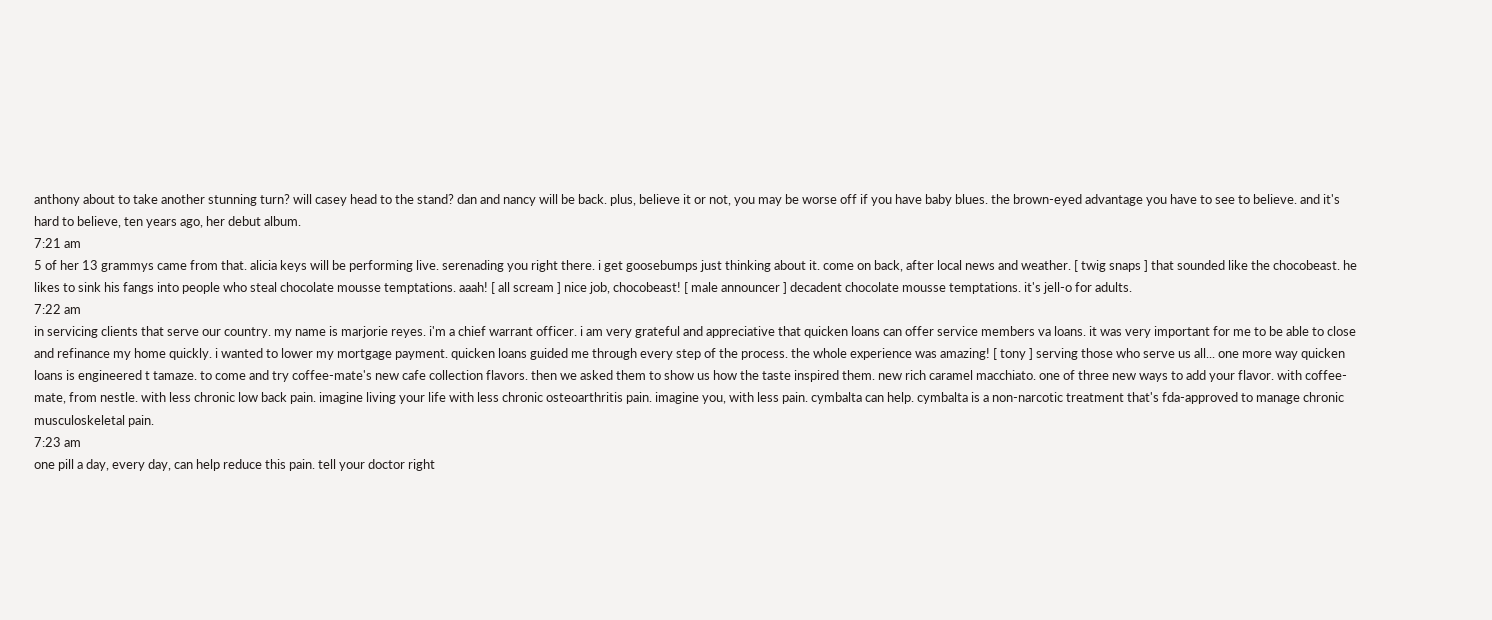anthony about to take another stunning turn? will casey head to the stand? dan and nancy will be back. plus, believe it or not, you may be worse off if you have baby blues. the brown-eyed advantage you have to see to believe. and it's hard to believe, ten years ago, her debut album.
7:21 am
5 of her 13 grammys came from that. alicia keys will be performing live. serenading you right there. i get goosebumps just thinking about it. come on back, after local news and weather. [ twig snaps ] that sounded like the chocobeast. he likes to sink his fangs into people who steal chocolate mousse temptations. aaah! [ all scream ] nice job, chocobeast! [ male announcer ] decadent chocolate mousse temptations. it's jell-o for adults.
7:22 am
in servicing clients that serve our country. my name is marjorie reyes. i'm a chief warrant officer. i am very grateful and appreciative that quicken loans can offer service members va loans. it was very important for me to be able to close and refinance my home quickly. i wanted to lower my mortgage payment. quicken loans guided me through every step of the process. the whole experience was amazing! [ tony ] serving those who serve us all... one more way quicken loans is engineered t tamaze. to come and try coffee-mate's new cafe collection flavors. then we asked them to show us how the taste inspired them. new rich caramel macchiato. one of three new ways to add your flavor. with coffee-mate, from nestle. with less chronic low back pain. imagine living your life with less chronic osteoarthritis pain. imagine you, with less pain. cymbalta can help. cymbalta is a non-narcotic treatment that's fda-approved to manage chronic musculoskeletal pain.
7:23 am
one pill a day, every day, can help reduce this pain. tell your doctor right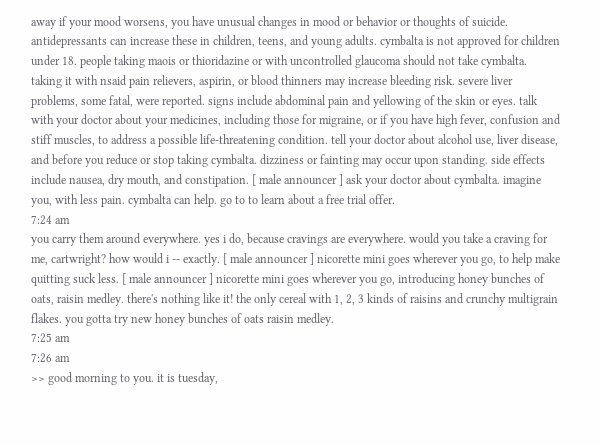away if your mood worsens, you have unusual changes in mood or behavior or thoughts of suicide. antidepressants can increase these in children, teens, and young adults. cymbalta is not approved for children under 18. people taking maois or thioridazine or with uncontrolled glaucoma should not take cymbalta. taking it with nsaid pain relievers, aspirin, or blood thinners may increase bleeding risk. severe liver problems, some fatal, were reported. signs include abdominal pain and yellowing of the skin or eyes. talk with your doctor about your medicines, including those for migraine, or if you have high fever, confusion and stiff muscles, to address a possible life-threatening condition. tell your doctor about alcohol use, liver disease, and before you reduce or stop taking cymbalta. dizziness or fainting may occur upon standing. side effects include nausea, dry mouth, and constipation. [ male announcer ] ask your doctor about cymbalta. imagine you, with less pain. cymbalta can help. go to to learn about a free trial offer.
7:24 am
you carry them around everywhere. yes i do, because cravings are everywhere. would you take a craving for me, cartwright? how would i -- exactly. [ male announcer ] nicorette mini goes wherever you go, to help make quitting suck less. [ male announcer ] nicorette mini goes wherever you go, introducing honey bunches of oats, raisin medley. there's nothing like it! the only cereal with 1, 2, 3 kinds of raisins and crunchy multigrain flakes. you gotta try new honey bunches of oats raisin medley.
7:25 am
7:26 am
>> good morning to you. it is tuesday,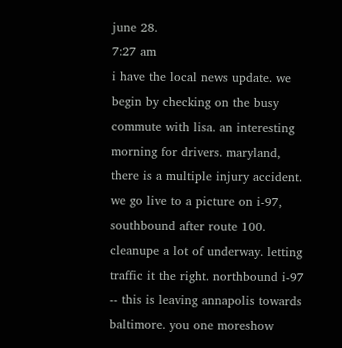june 28.
7:27 am
i have the local news update. we begin by checking on the busy commute with lisa. an interesting morning for drivers. maryland, there is a multiple injury accident. we go live to a picture on i-97, southbound after route 100. cleanupe a lot of underway. letting traffic it the right. northbound i-97 -- this is leaving annapolis towards baltimore. you one moreshow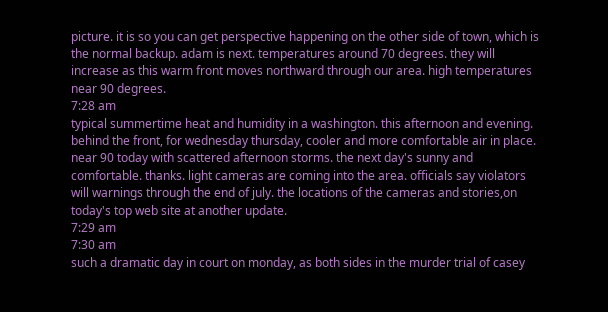picture. it is so you can get perspective happening on the other side of town, which is the normal backup. adam is next. temperatures around 70 degrees. they will increase as this warm front moves northward through our area. high temperatures near 90 degrees.
7:28 am
typical summertime heat and humidity in a washington. this afternoon and evening. behind the front, for wednesday thursday, cooler and more comfortable air in place. near 90 today with scattered afternoon storms. the next day's sunny and comfortable. thanks. light cameras are coming into the area. officials say violators will warnings through the end of july. the locations of the cameras and stories,on today's top web site at another update.
7:29 am
7:30 am
such a dramatic day in court on monday, as both sides in the murder trial of casey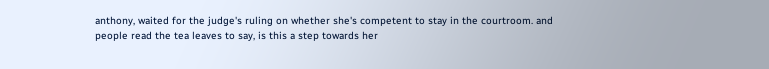anthony, waited for the judge's ruling on whether she's competent to stay in the courtroom. and people read the tea leaves to say, is this a step towards her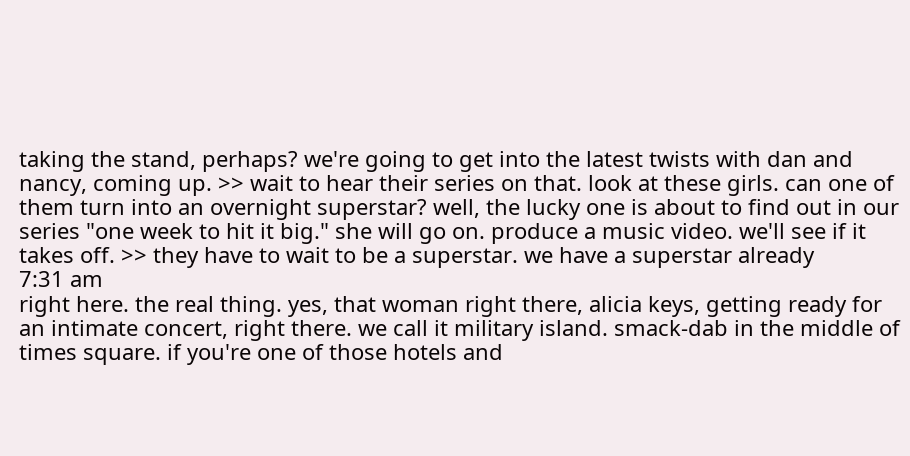taking the stand, perhaps? we're going to get into the latest twists with dan and nancy, coming up. >> wait to hear their series on that. look at these girls. can one of them turn into an overnight superstar? well, the lucky one is about to find out in our series "one week to hit it big." she will go on. produce a music video. we'll see if it takes off. >> they have to wait to be a superstar. we have a superstar already
7:31 am
right here. the real thing. yes, that woman right there, alicia keys, getting ready for an intimate concert, right there. we call it military island. smack-dab in the middle of times square. if you're one of those hotels and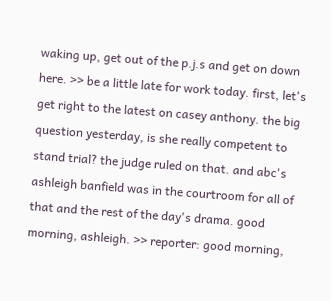waking up, get out of the p.j.s and get on down here. >> be a little late for work today. first, let's get right to the latest on casey anthony. the big question yesterday, is she really competent to stand trial? the judge ruled on that. and abc's ashleigh banfield was in the courtroom for all of that and the rest of the day's drama. good morning, ashleigh. >> reporter: good morning,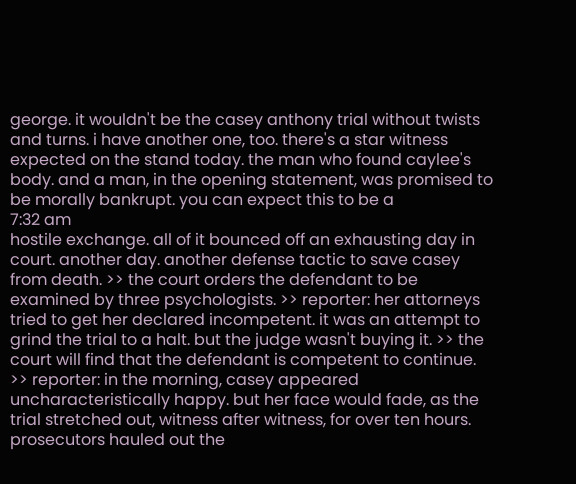george. it wouldn't be the casey anthony trial without twists and turns. i have another one, too. there's a star witness expected on the stand today. the man who found caylee's body. and a man, in the opening statement, was promised to be morally bankrupt. you can expect this to be a
7:32 am
hostile exchange. all of it bounced off an exhausting day in court. another day. another defense tactic to save casey from death. >> the court orders the defendant to be examined by three psychologists. >> reporter: her attorneys tried to get her declared incompetent. it was an attempt to grind the trial to a halt. but the judge wasn't buying it. >> the court will find that the defendant is competent to continue. >> reporter: in the morning, casey appeared uncharacteristically happy. but her face would fade, as the trial stretched out, witness after witness, for over ten hours. prosecutors hauled out the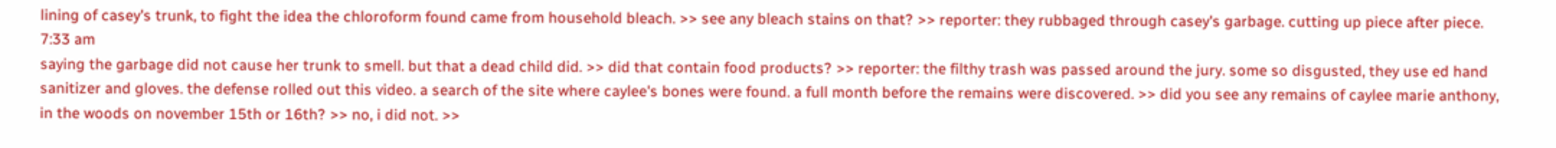lining of casey's trunk, to fight the idea the chloroform found came from household bleach. >> see any bleach stains on that? >> reporter: they rubbaged through casey's garbage. cutting up piece after piece.
7:33 am
saying the garbage did not cause her trunk to smell. but that a dead child did. >> did that contain food products? >> reporter: the filthy trash was passed around the jury. some so disgusted, they use ed hand sanitizer and gloves. the defense rolled out this video. a search of the site where caylee's bones were found. a full month before the remains were discovered. >> did you see any remains of caylee marie anthony, in the woods on november 15th or 16th? >> no, i did not. >>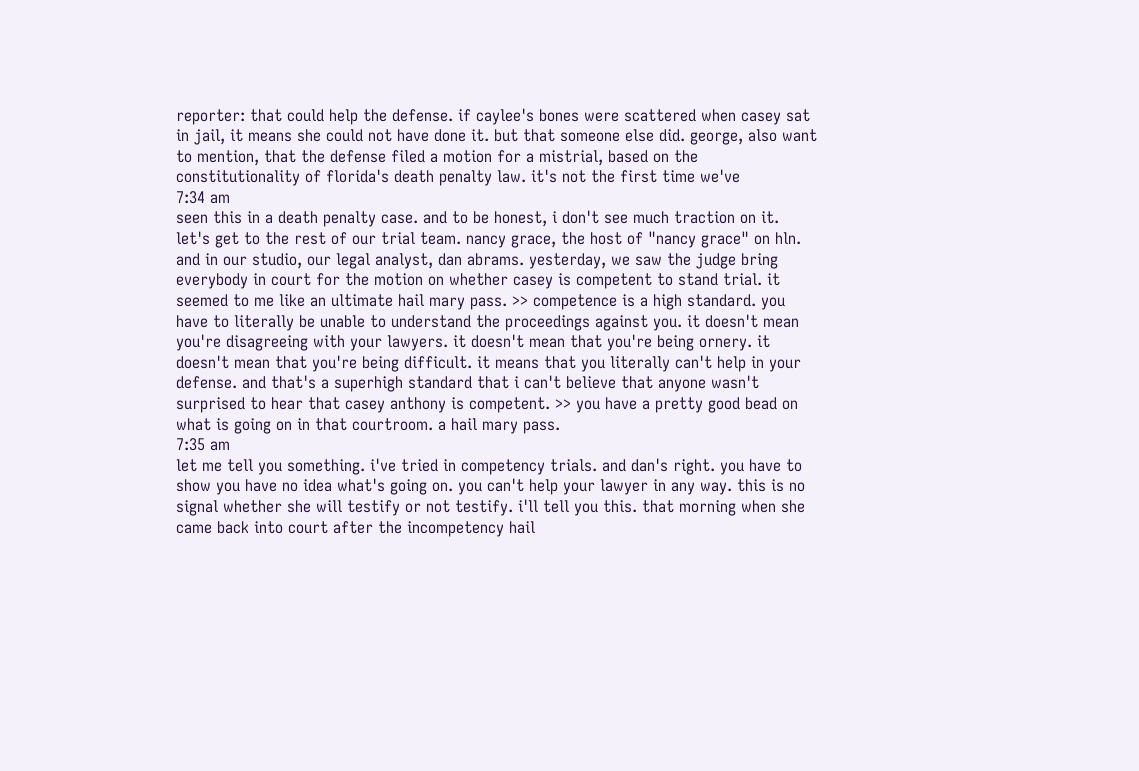reporter: that could help the defense. if caylee's bones were scattered when casey sat in jail, it means she could not have done it. but that someone else did. george, also want to mention, that the defense filed a motion for a mistrial, based on the constitutionality of florida's death penalty law. it's not the first time we've
7:34 am
seen this in a death penalty case. and to be honest, i don't see much traction on it. let's get to the rest of our trial team. nancy grace, the host of "nancy grace" on hln. and in our studio, our legal analyst, dan abrams. yesterday, we saw the judge bring everybody in court for the motion on whether casey is competent to stand trial. it seemed to me like an ultimate hail mary pass. >> competence is a high standard. you have to literally be unable to understand the proceedings against you. it doesn't mean you're disagreeing with your lawyers. it doesn't mean that you're being ornery. it doesn't mean that you're being difficult. it means that you literally can't help in your defense. and that's a superhigh standard that i can't believe that anyone wasn't surprised to hear that casey anthony is competent. >> you have a pretty good bead on what is going on in that courtroom. a hail mary pass.
7:35 am
let me tell you something. i've tried in competency trials. and dan's right. you have to show you have no idea what's going on. you can't help your lawyer in any way. this is no signal whether she will testify or not testify. i'll tell you this. that morning when she came back into court after the incompetency hail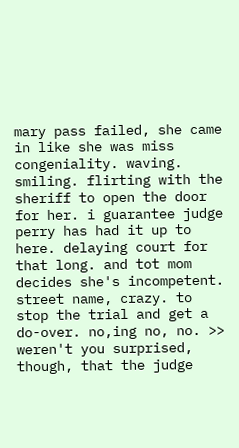mary pass failed, she came in like she was miss congeniality. waving. smiling. flirting with the sheriff to open the door for her. i guarantee judge perry has had it up to here. delaying court for that long. and tot mom decides she's incompetent. street name, crazy. to stop the trial and get a do-over. no,ing no, no. >> weren't you surprised, though, that the judge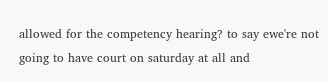allowed for the competency hearing? to say ewe're not going to have court on saturday at all and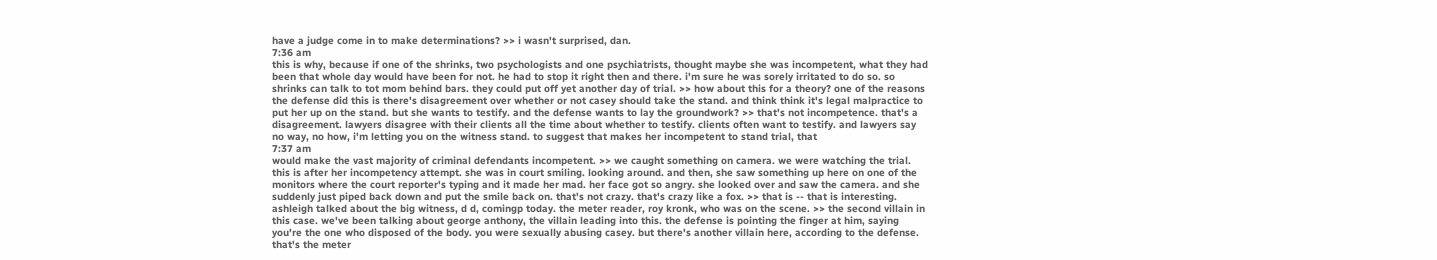have a judge come in to make determinations? >> i wasn't surprised, dan.
7:36 am
this is why, because if one of the shrinks, two psychologists and one psychiatrists, thought maybe she was incompetent, what they had been that whole day would have been for not. he had to stop it right then and there. i'm sure he was sorely irritated to do so. so shrinks can talk to tot mom behind bars. they could put off yet another day of trial. >> how about this for a theory? one of the reasons the defense did this is there's disagreement over whether or not casey should take the stand. and think think it's legal malpractice to put her up on the stand. but she wants to testify. and the defense wants to lay the groundwork? >> that's not incompetence. that's a disagreement. lawyers disagree with their clients all the time about whether to testify. clients often want to testify. and lawyers say no way, no how, i'm letting you on the witness stand. to suggest that makes her incompetent to stand trial, that
7:37 am
would make the vast majority of criminal defendants incompetent. >> we caught something on camera. we were watching the trial. this is after her incompetency attempt. she was in court smiling. looking around. and then, she saw something up here on one of the monitors where the court reporter's typing and it made her mad. her face got so angry. she looked over and saw the camera. and she suddenly just piped back down and put the smile back on. that's not crazy. that's crazy like a fox. >> that is -- that is interesting. ashleigh talked about the big witness, d d, comingp today. the meter reader, roy kronk, who was on the scene. >> the second villain in this case. we've been talking about george anthony, the villain leading into this. the defense is pointing the finger at him, saying you're the one who disposed of the body. you were sexually abusing casey. but there's another villain here, according to the defense. that's the meter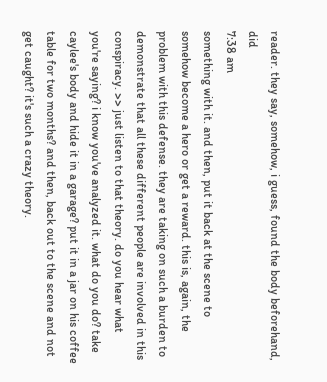reader. they say, somehow, i guess, found the body beforehand, did
7:38 am
something with it. and then, put it back at the scene to somehow become a hero or get a reward. this is, again, the problem with this defense. they are taking on such a burden to demonstrate that all these different people are involved in this conspiracy. >> just listen to that theory. do you hear what you're saying? i know you've analyzed it. what do you do? take caylee's body and hide it in a garage? put it in a jar on his coffee table for two months? and then, back out to the scene and not get caught? it's such a crazy theory.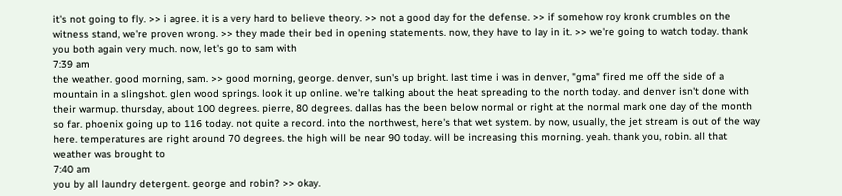it's not going to fly. >> i agree. it is a very hard to believe theory. >> not a good day for the defense. >> if somehow roy kronk crumbles on the witness stand, we're proven wrong. >> they made their bed in opening statements. now, they have to lay in it. >> we're going to watch today. thank you both again very much. now, let's go to sam with
7:39 am
the weather. good morning, sam. >> good morning, george. denver, sun's up bright. last time i was in denver, "gma" fired me off the side of a mountain in a slingshot. glen wood springs. look it up online. we're talking about the heat spreading to the north today. and denver isn't done with their warmup. thursday, about 100 degrees. pierre, 80 degrees. dallas has the been below normal or right at the normal mark one day of the month so far. phoenix going up to 116 today. not quite a record. into the northwest, here's that wet system. by now, usually, the jet stream is out of the way here. temperatures are right around 70 degrees. the high will be near 90 today. will be increasing this morning. yeah. thank you, robin. all that weather was brought to
7:40 am
you by all laundry detergent. george and robin? >> okay.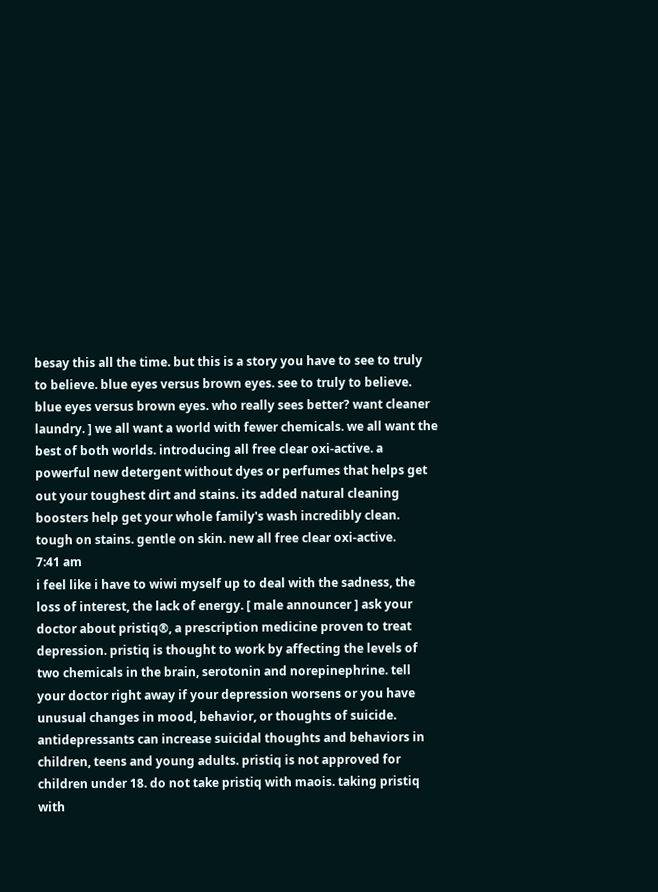besay this all the time. but this is a story you have to see to truly to believe. blue eyes versus brown eyes. see to truly to believe. blue eyes versus brown eyes. who really sees better? want cleaner laundry. ] we all want a world with fewer chemicals. we all want the best of both worlds. introducing all free clear oxi-active. a powerful new detergent without dyes or perfumes that helps get out your toughest dirt and stains. its added natural cleaning boosters help get your whole family's wash incredibly clean. tough on stains. gentle on skin. new all free clear oxi-active.
7:41 am
i feel like i have to wiwi myself up to deal with the sadness, the loss of interest, the lack of energy. [ male announcer ] ask your doctor about pristiq®, a prescription medicine proven to treat depression. pristiq is thought to work by affecting the levels of two chemicals in the brain, serotonin and norepinephrine. tell your doctor right away if your depression worsens or you have unusual changes in mood, behavior, or thoughts of suicide. antidepressants can increase suicidal thoughts and behaviors in children, teens and young adults. pristiq is not approved for children under 18. do not take pristiq with maois. taking pristiq with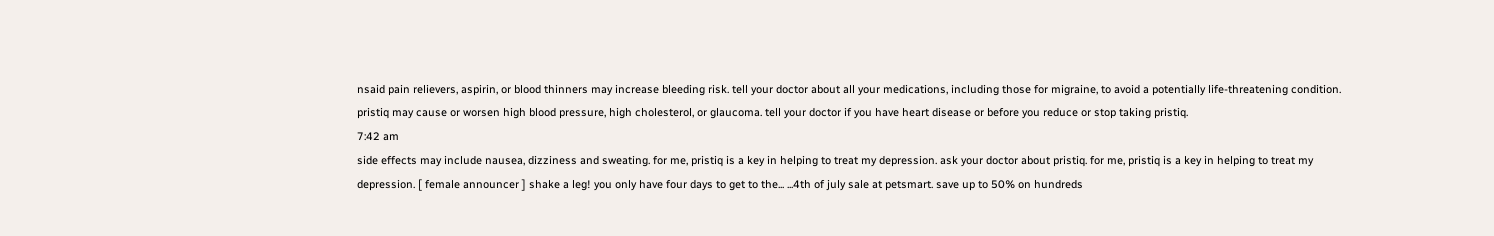nsaid pain relievers, aspirin, or blood thinners may increase bleeding risk. tell your doctor about all your medications, including those for migraine, to avoid a potentially life-threatening condition. pristiq may cause or worsen high blood pressure, high cholesterol, or glaucoma. tell your doctor if you have heart disease or before you reduce or stop taking pristiq.
7:42 am
side effects may include nausea, dizziness and sweating. for me, pristiq is a key in helping to treat my depression. ask your doctor about pristiq. for me, pristiq is a key in helping to treat my depression. [ female announcer ] shake a leg! you only have four days to get to the... ...4th of july sale at petsmart. save up to 50% on hundreds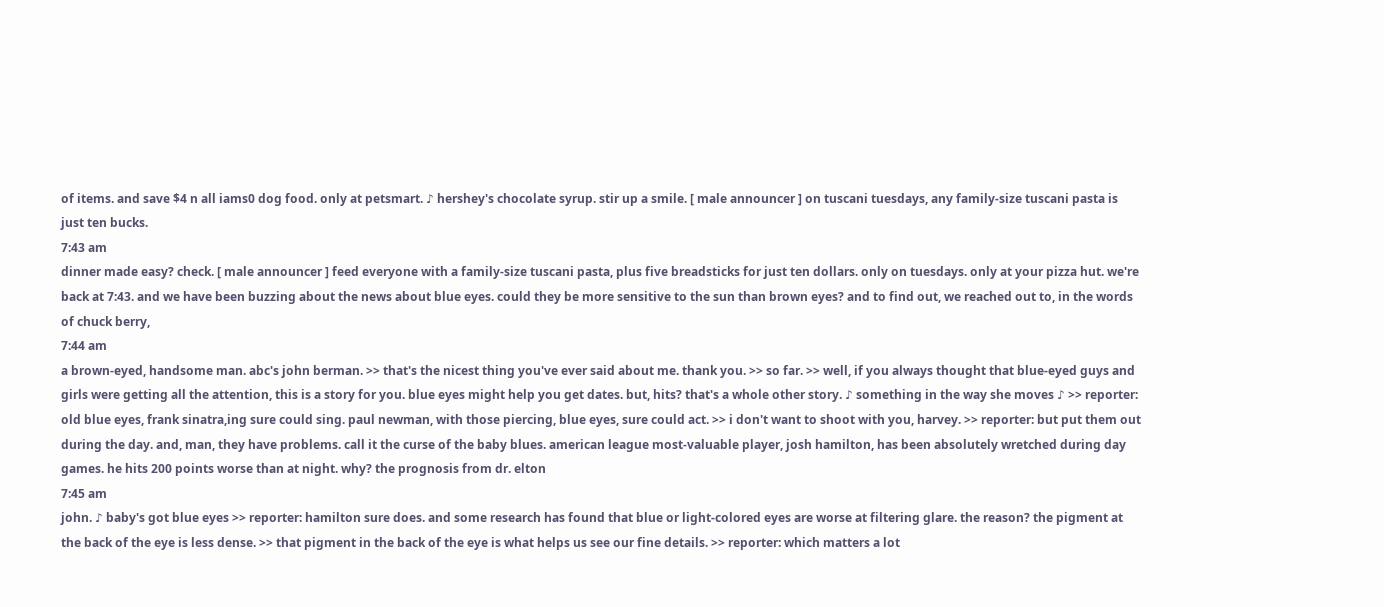of items. and save $4 n all iams0 dog food. only at petsmart. ♪ hershey's chocolate syrup. stir up a smile. [ male announcer ] on tuscani tuesdays, any family-size tuscani pasta is just ten bucks.
7:43 am
dinner made easy? check. [ male announcer ] feed everyone with a family-size tuscani pasta, plus five breadsticks for just ten dollars. only on tuesdays. only at your pizza hut. we're back at 7:43. and we have been buzzing about the news about blue eyes. could they be more sensitive to the sun than brown eyes? and to find out, we reached out to, in the words of chuck berry,
7:44 am
a brown-eyed, handsome man. abc's john berman. >> that's the nicest thing you've ever said about me. thank you. >> so far. >> well, if you always thought that blue-eyed guys and girls were getting all the attention, this is a story for you. blue eyes might help you get dates. but, hits? that's a whole other story. ♪ something in the way she moves ♪ >> reporter: old blue eyes, frank sinatra,ing sure could sing. paul newman, with those piercing, blue eyes, sure could act. >> i don't want to shoot with you, harvey. >> reporter: but put them out during the day. and, man, they have problems. call it the curse of the baby blues. american league most-valuable player, josh hamilton, has been absolutely wretched during day games. he hits 200 points worse than at night. why? the prognosis from dr. elton
7:45 am
john. ♪ baby's got blue eyes >> reporter: hamilton sure does. and some research has found that blue or light-colored eyes are worse at filtering glare. the reason? the pigment at the back of the eye is less dense. >> that pigment in the back of the eye is what helps us see our fine details. >> reporter: which matters a lot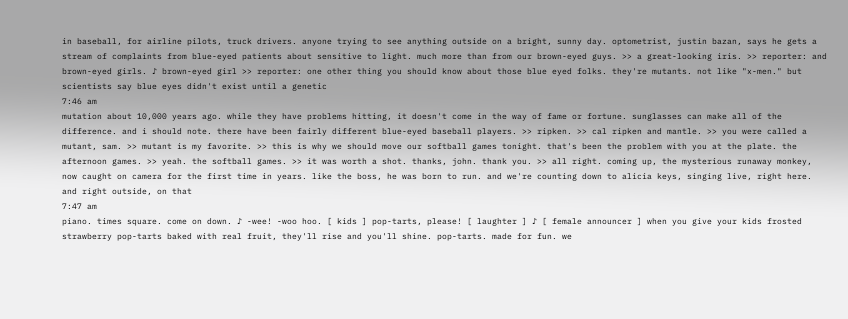in baseball, for airline pilots, truck drivers. anyone trying to see anything outside on a bright, sunny day. optometrist, justin bazan, says he gets a stream of complaints from blue-eyed patients about sensitive to light. much more than from our brown-eyed guys. >> a great-looking iris. >> reporter: and brown-eyed girls. ♪ brown-eyed girl >> reporter: one other thing you should know about those blue eyed folks. they're mutants. not like "x-men." but scientists say blue eyes didn't exist until a genetic
7:46 am
mutation about 10,000 years ago. while they have problems hitting, it doesn't come in the way of fame or fortune. sunglasses can make all of the difference. and i should note. there have been fairly different blue-eyed baseball players. >> ripken. >> cal ripken and mantle. >> you were called a mutant, sam. >> mutant is my favorite. >> this is why we should move our softball games tonight. that's been the problem with you at the plate. the afternoon games. >> yeah. the softball games. >> it was worth a shot. thanks, john. thank you. >> all right. coming up, the mysterious runaway monkey, now caught on camera for the first time in years. like the boss, he was born to run. and we're counting down to alicia keys, singing live, right here. and right outside, on that
7:47 am
piano. times square. come on down. ♪ -wee! -woo hoo. [ kids ] pop-tarts, please! [ laughter ] ♪ [ female announcer ] when you give your kids frosted strawberry pop-tarts baked with real fruit, they'll rise and you'll shine. pop-tarts. made for fun. we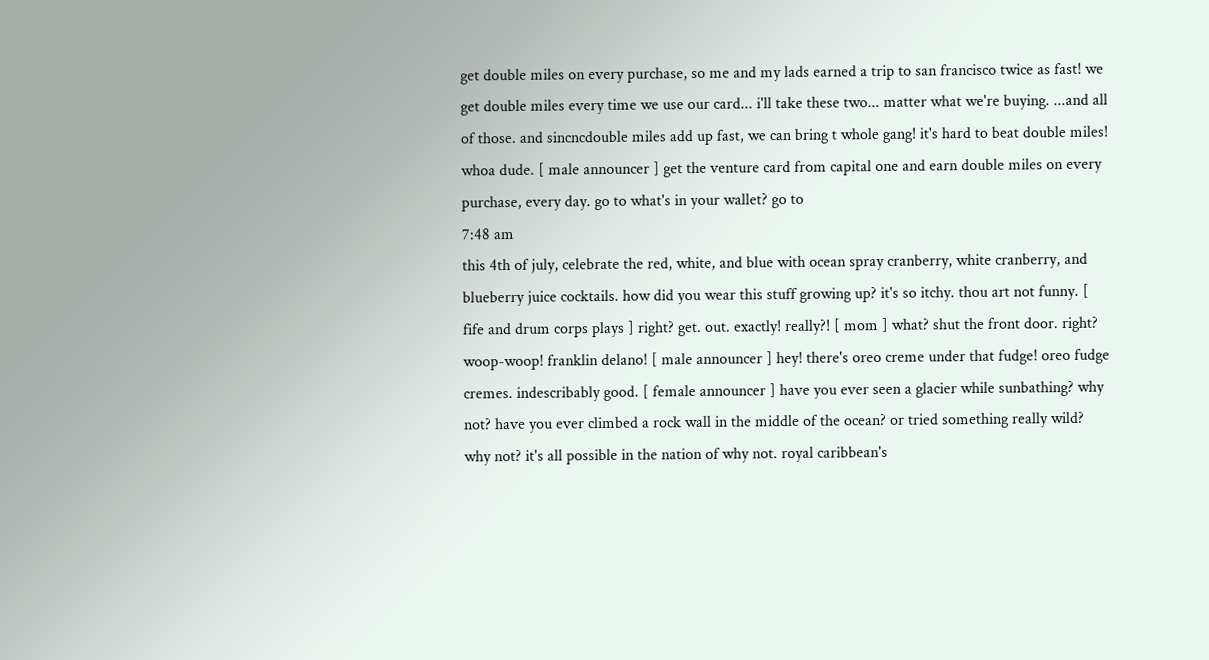get double miles on every purchase, so me and my lads earned a trip to san francisco twice as fast! we get double miles every time we use our card... i'll take these two... matter what we're buying. ...and all of those. and sincncdouble miles add up fast, we can bring t whole gang! it's hard to beat double miles! whoa dude. [ male announcer ] get the venture card from capital one and earn double miles on every purchase, every day. go to what's in your wallet? go to
7:48 am
this 4th of july, celebrate the red, white, and blue with ocean spray cranberry, white cranberry, and blueberry juice cocktails. how did you wear this stuff growing up? it's so itchy. thou art not funny. [ fife and drum corps plays ] right? get. out. exactly! really?! [ mom ] what? shut the front door. right? woop-woop! franklin delano! [ male announcer ] hey! there's oreo creme under that fudge! oreo fudge cremes. indescribably good. [ female announcer ] have you ever seen a glacier while sunbathing? why not? have you ever climbed a rock wall in the middle of the ocean? or tried something really wild? why not? it's all possible in the nation of why not. royal caribbean's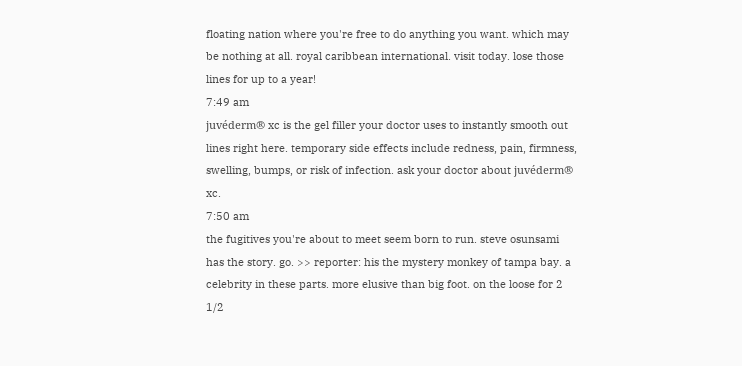floating nation where you're free to do anything you want. which may be nothing at all. royal caribbean international. visit today. lose those lines for up to a year!
7:49 am
juvéderm® xc is the gel filler your doctor uses to instantly smooth out lines right here. temporary side effects include redness, pain, firmness, swelling, bumps, or risk of infection. ask your doctor about juvéderm® xc.
7:50 am
the fugitives you're about to meet seem born to run. steve osunsami has the story. go. >> reporter: his the mystery monkey of tampa bay. a celebrity in these parts. more elusive than big foot. on the loose for 2 1/2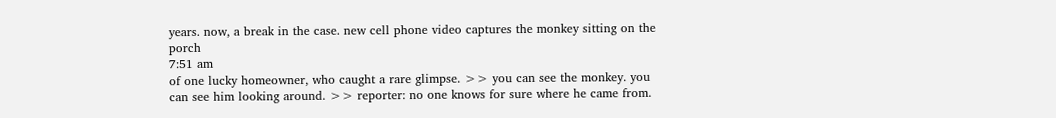years. now, a break in the case. new cell phone video captures the monkey sitting on the porch
7:51 am
of one lucky homeowner, who caught a rare glimpse. >> you can see the monkey. you can see him looking around. >> reporter: no one knows for sure where he came from.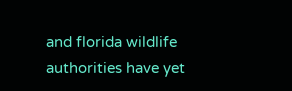and florida wildlife authorities have yet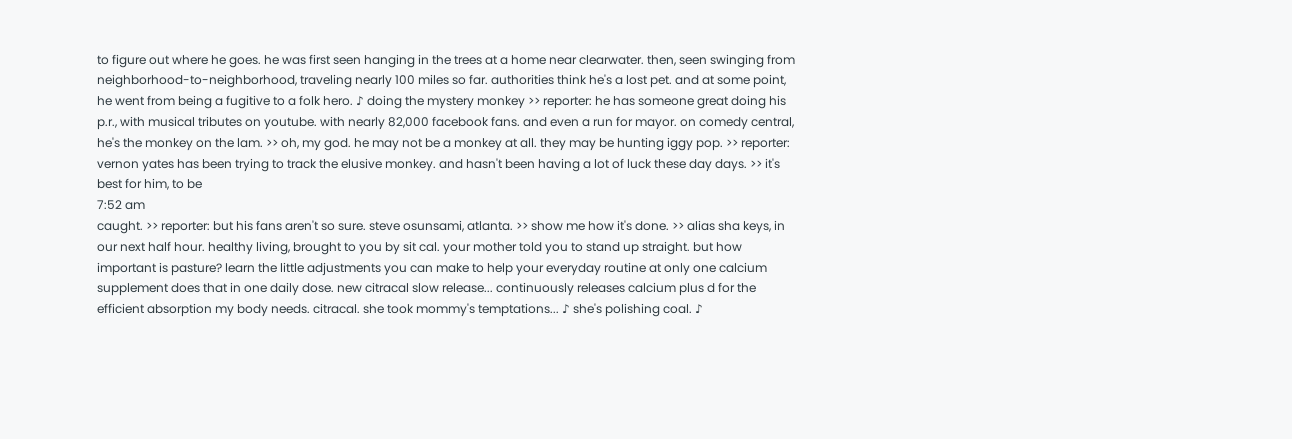to figure out where he goes. he was first seen hanging in the trees at a home near clearwater. then, seen swinging from neighborhood-to-neighborhood, traveling nearly 100 miles so far. authorities think he's a lost pet. and at some point, he went from being a fugitive to a folk hero. ♪ doing the mystery monkey >> reporter: he has someone great doing his p.r., with musical tributes on youtube. with nearly 82,000 facebook fans. and even a run for mayor. on comedy central, he's the monkey on the lam. >> oh, my god. he may not be a monkey at all. they may be hunting iggy pop. >> reporter: vernon yates has been trying to track the elusive monkey. and hasn't been having a lot of luck these day days. >> it's best for him, to be
7:52 am
caught. >> reporter: but his fans aren't so sure. steve osunsami, atlanta. >> show me how it's done. >> alias sha keys, in our next half hour. healthy living, brought to you by sit cal. your mother told you to stand up straight. but how important is pasture? learn the little adjustments you can make to help your everyday routine at only one calcium supplement does that in one daily dose. new citracal slow release... continuously releases calcium plus d for the efficient absorption my body needs. citracal. she took mommy's temptations... ♪ she's polishing coal. ♪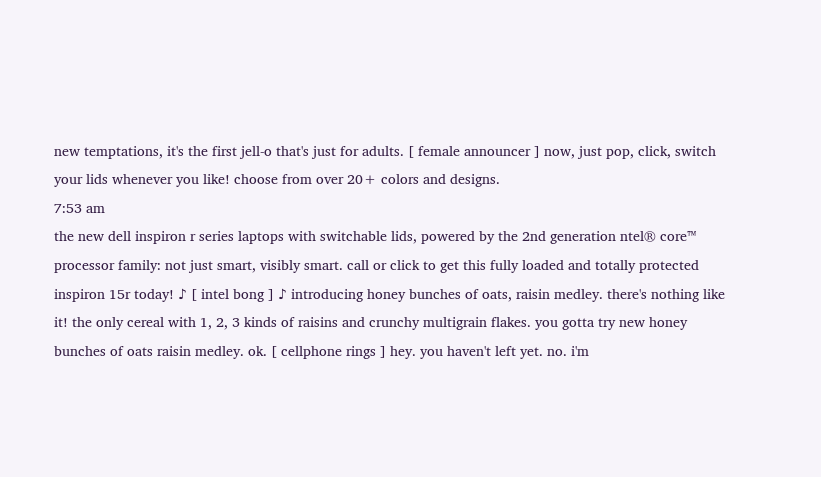new temptations, it's the first jell-o that's just for adults. [ female announcer ] now, just pop, click, switch your lids whenever you like! choose from over 20+ colors and designs.
7:53 am
the new dell inspiron r series laptops with switchable lids, powered by the 2nd generation ntel® core™ processor family: not just smart, visibly smart. call or click to get this fully loaded and totally protected inspiron 15r today! ♪ [ intel bong ] ♪ introducing honey bunches of oats, raisin medley. there's nothing like it! the only cereal with 1, 2, 3 kinds of raisins and crunchy multigrain flakes. you gotta try new honey bunches of oats raisin medley. ok. [ cellphone rings ] hey. you haven't left yet. no. i'm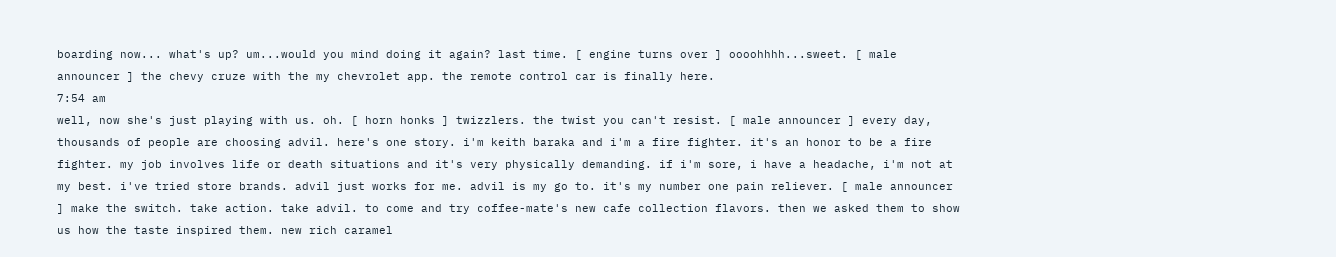boarding now... what's up? um...would you mind doing it again? last time. [ engine turns over ] oooohhhh...sweet. [ male announcer ] the chevy cruze with the my chevrolet app. the remote control car is finally here.
7:54 am
well, now she's just playing with us. oh. [ horn honks ] twizzlers. the twist you can't resist. [ male announcer ] every day, thousands of people are choosing advil. here's one story. i'm keith baraka and i'm a fire fighter. it's an honor to be a fire fighter. my job involves life or death situations and it's very physically demanding. if i'm sore, i have a headache, i'm not at my best. i've tried store brands. advil just works for me. advil is my go to. it's my number one pain reliever. [ male announcer ] make the switch. take action. take advil. to come and try coffee-mate's new cafe collection flavors. then we asked them to show us how the taste inspired them. new rich caramel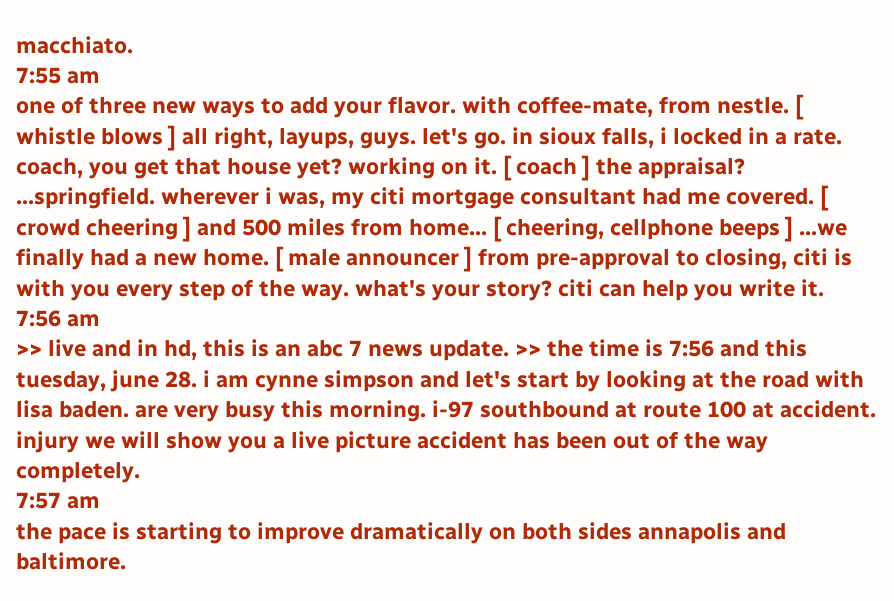macchiato.
7:55 am
one of three new ways to add your flavor. with coffee-mate, from nestle. [ whistle blows ] all right, layups, guys. let's go. in sioux falls, i locked in a rate. coach, you get that house yet? working on it. [ coach ] the appraisal? ...springfield. wherever i was, my citi mortgage consultant had me covered. [ crowd cheering ] and 500 miles from home... [ cheering, cellphone beeps ] ...we finally had a new home. [ male announcer ] from pre-approval to closing, citi is with you every step of the way. what's your story? citi can help you write it.
7:56 am
>> live and in hd, this is an abc 7 news update. >> the time is 7:56 and this tuesday, june 28. i am cynne simpson and let's start by looking at the road with lisa baden. are very busy this morning. i-97 southbound at route 100 at accident. injury we will show you a live picture accident has been out of the way completely.
7:57 am
the pace is starting to improve dramatically on both sides annapolis and baltimore.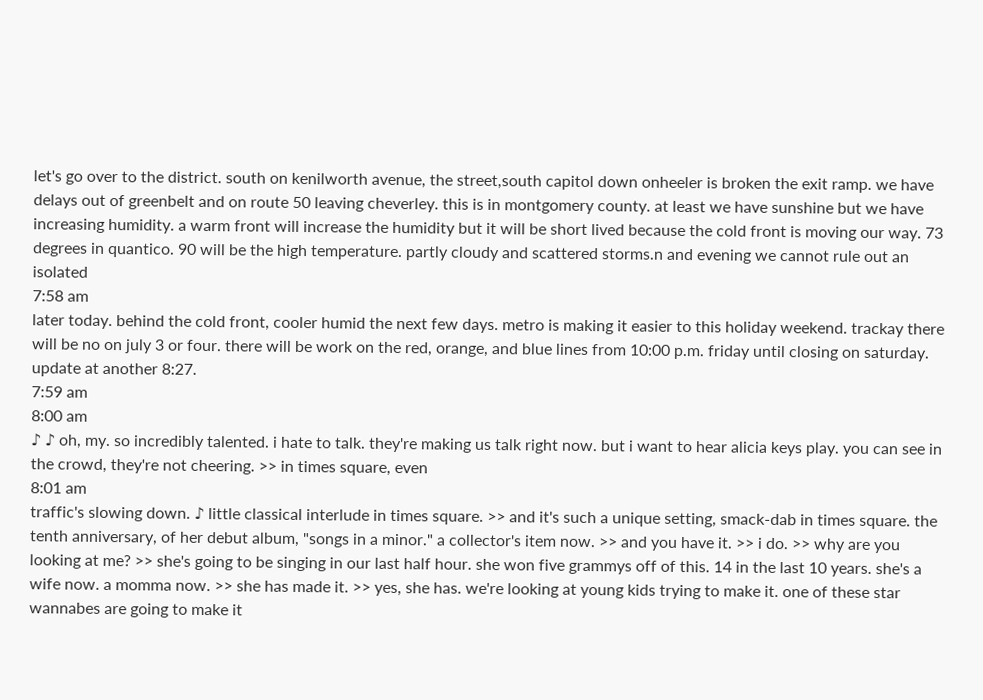let's go over to the district. south on kenilworth avenue, the street,south capitol down onheeler is broken the exit ramp. we have delays out of greenbelt and on route 50 leaving cheverley. this is in montgomery county. at least we have sunshine but we have increasing humidity. a warm front will increase the humidity but it will be short lived because the cold front is moving our way. 73 degrees in quantico. 90 will be the high temperature. partly cloudy and scattered storms.n and evening we cannot rule out an isolated
7:58 am
later today. behind the cold front, cooler humid the next few days. metro is making it easier to this holiday weekend. trackay there will be no on july 3 or four. there will be work on the red, orange, and blue lines from 10:00 p.m. friday until closing on saturday. update at another 8:27.
7:59 am
8:00 am
♪ ♪ oh, my. so incredibly talented. i hate to talk. they're making us talk right now. but i want to hear alicia keys play. you can see in the crowd, they're not cheering. >> in times square, even
8:01 am
traffic's slowing down. ♪ little classical interlude in times square. >> and it's such a unique setting, smack-dab in times square. the tenth anniversary, of her debut album, "songs in a minor." a collector's item now. >> and you have it. >> i do. >> why are you looking at me? >> she's going to be singing in our last half hour. she won five grammys off of this. 14 in the last 10 years. she's a wife now. a momma now. >> she has made it. >> yes, she has. we're looking at young kids trying to make it. one of these star wannabes are going to make it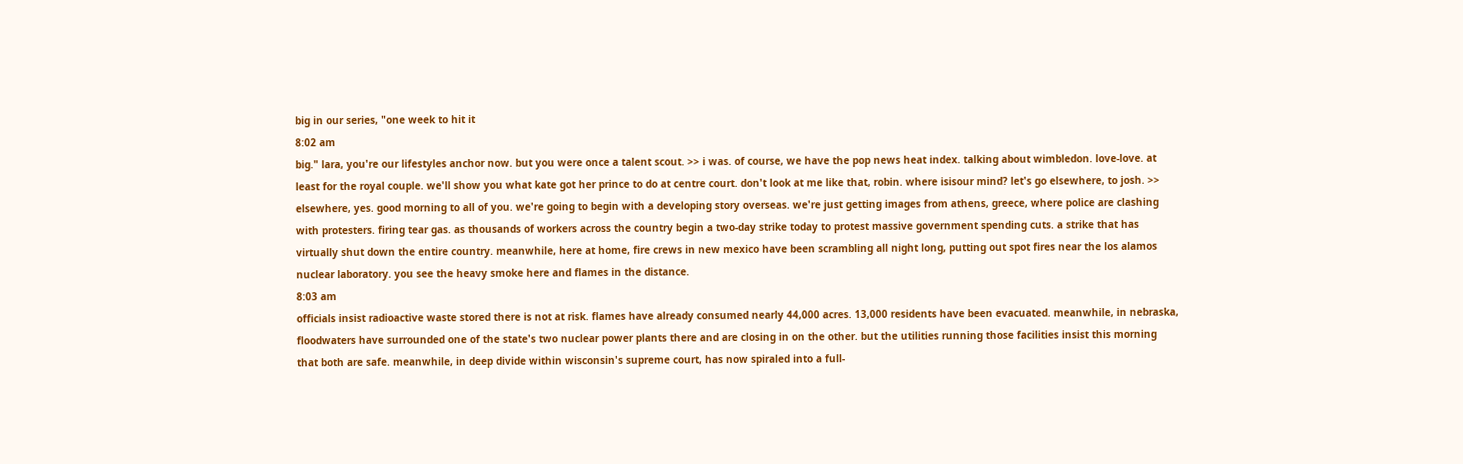big in our series, "one week to hit it
8:02 am
big." lara, you're our lifestyles anchor now. but you were once a talent scout. >> i was. of course, we have the pop news heat index. talking about wimbledon. love-love. at least for the royal couple. we'll show you what kate got her prince to do at centre court. don't look at me like that, robin. where isisour mind? let's go elsewhere, to josh. >> elsewhere, yes. good morning to all of you. we're going to begin with a developing story overseas. we're just getting images from athens, greece, where police are clashing with protesters. firing tear gas. as thousands of workers across the country begin a two-day strike today to protest massive government spending cuts. a strike that has virtually shut down the entire country. meanwhile, here at home, fire crews in new mexico have been scrambling all night long, putting out spot fires near the los alamos nuclear laboratory. you see the heavy smoke here and flames in the distance.
8:03 am
officials insist radioactive waste stored there is not at risk. flames have already consumed nearly 44,000 acres. 13,000 residents have been evacuated. meanwhile, in nebraska, floodwaters have surrounded one of the state's two nuclear power plants there and are closing in on the other. but the utilities running those facilities insist this morning that both are safe. meanwhile, in deep divide within wisconsin's supreme court, has now spiraled into a full-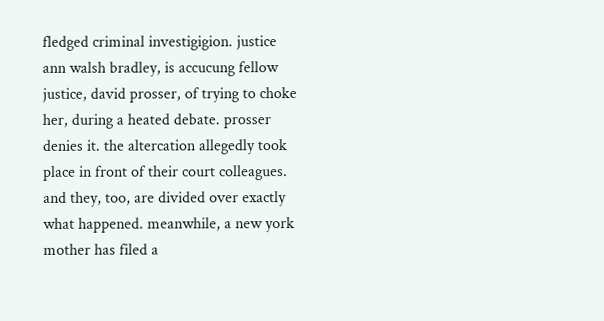fledged criminal investigigion. justice ann walsh bradley, is accucung fellow justice, david prosser, of trying to choke her, during a heated debate. prosser denies it. the altercation allegedly took place in front of their court colleagues. and they, too, are divided over exactly what happened. meanwhile, a new york mother has filed a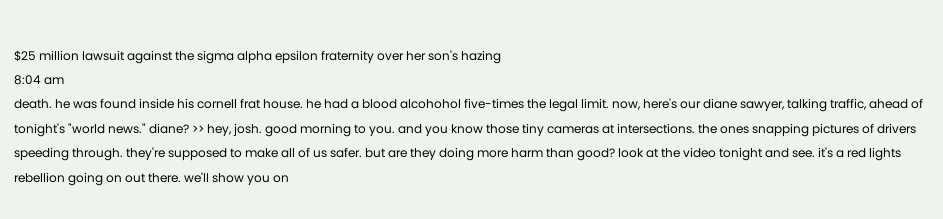$25 million lawsuit against the sigma alpha epsilon fraternity over her son's hazing
8:04 am
death. he was found inside his cornell frat house. he had a blood alcohohol five-times the legal limit. now, here's our diane sawyer, talking traffic, ahead of tonight's "world news." diane? >> hey, josh. good morning to you. and you know those tiny cameras at intersections. the ones snapping pictures of drivers speeding through. they're supposed to make all of us safer. but are they doing more harm than good? look at the video tonight and see. it's a red lights rebellion going on out there. we'll show you on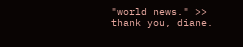"world news." >> thank you, diane.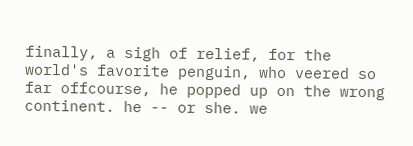finally, a sigh of relief, for the world's favorite penguin, who veered so far offcourse, he popped up on the wrong continent. he -- or she. we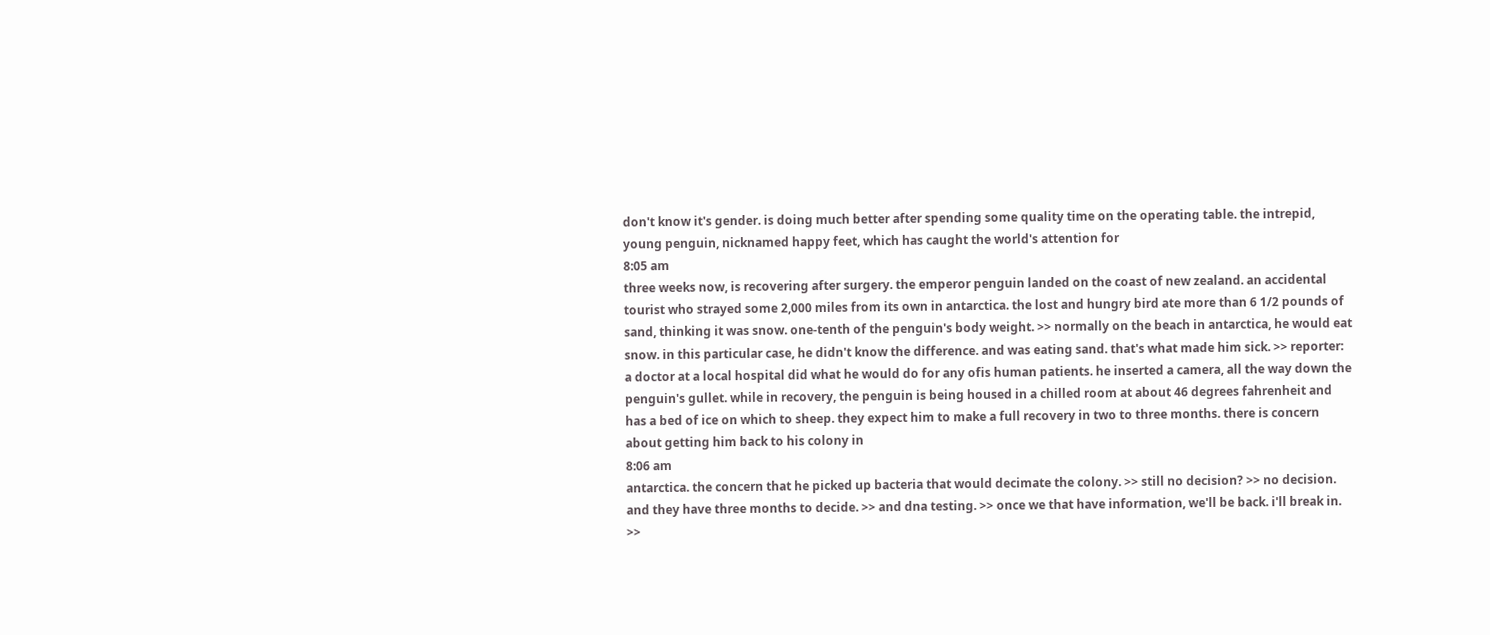don't know it's gender. is doing much better after spending some quality time on the operating table. the intrepid, young penguin, nicknamed happy feet, which has caught the world's attention for
8:05 am
three weeks now, is recovering after surgery. the emperor penguin landed on the coast of new zealand. an accidental tourist who strayed some 2,000 miles from its own in antarctica. the lost and hungry bird ate more than 6 1/2 pounds of sand, thinking it was snow. one-tenth of the penguin's body weight. >> normally on the beach in antarctica, he would eat snow. in this particular case, he didn't know the difference. and was eating sand. that's what made him sick. >> reporter: a doctor at a local hospital did what he would do for any ofis human patients. he inserted a camera, all the way down the penguin's gullet. while in recovery, the penguin is being housed in a chilled room at about 46 degrees fahrenheit and has a bed of ice on which to sheep. they expect him to make a full recovery in two to three months. there is concern about getting him back to his colony in
8:06 am
antarctica. the concern that he picked up bacteria that would decimate the colony. >> still no decision? >> no decision. and they have three months to decide. >> and dna testing. >> once we that have information, we'll be back. i'll break in. >>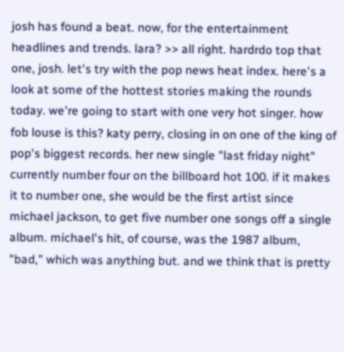josh has found a beat. now, for the entertainment headlines and trends. lara? >> all right. hardrdo top that one, josh. let's try with the pop news heat index. here's a look at some of the hottest stories making the rounds today. we're going to start with one very hot singer. how fob louse is this? katy perry, closing in on one of the king of pop's biggest records. her new single "last friday night" currently number four on the billboard hot 100. if it makes it to number one, she would be the first artist since michael jackson, to get five number one songs off a single album. michael's hit, of course, was the 1987 album, "bad," which was anything but. and we think that is pretty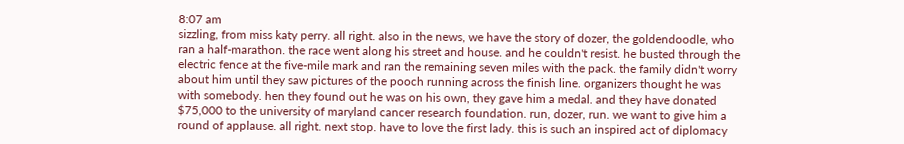8:07 am
sizzling, from miss katy perry. all right. also in the news, we have the story of dozer, the goldendoodle, who ran a half-marathon. the race went along his street and house. and he couldn't resist. he busted through the electric fence at the five-mile mark and ran the remaining seven miles with the pack. the family didn't worry about him until they saw pictures of the pooch running across the finish line. organizers thought he was with somebody. hen they found out he was on his own, they gave him a medal. and they have donated $75,000 to the university of maryland cancer research foundation. run, dozer, run. we want to give him a round of applause. all right. next stop. have to love the first lady. this is such an inspired act of diplomacy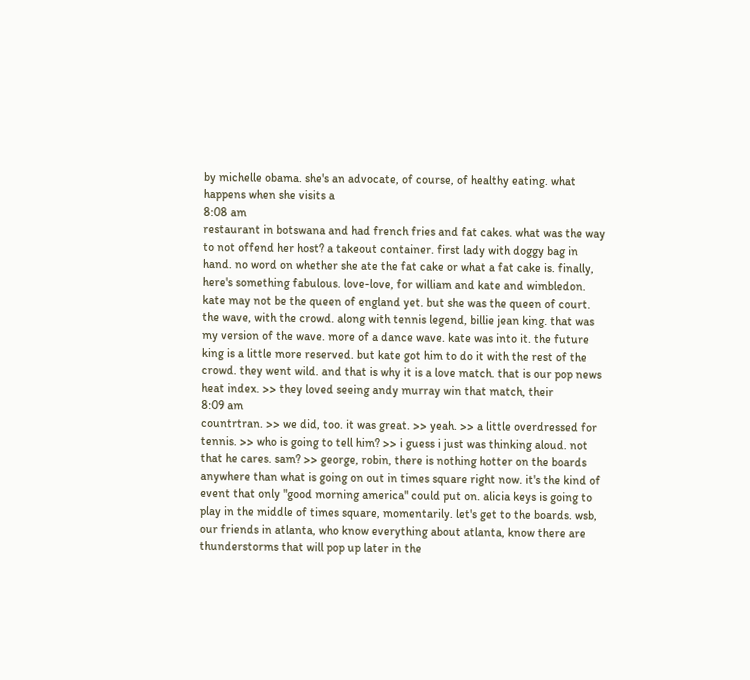by michelle obama. she's an advocate, of course, of healthy eating. what happens when she visits a
8:08 am
restaurant in botswana and had french fries and fat cakes. what was the way to not offend her host? a takeout container. first lady with doggy bag in hand. no word on whether she ate the fat cake or what a fat cake is. finally, here's something fabulous. love-love, for william and kate and wimbledon. kate may not be the queen of england yet. but she was the queen of court. the wave, with the crowd. along with tennis legend, billie jean king. that was my version of the wave. more of a dance wave. kate was into it. the future king is a little more reserved. but kate got him to do it with the rest of the crowd. they went wild. and that is why it is a love match. that is our pop news heat index. >> they loved seeing andy murray win that match, their
8:09 am
countrtran. >> we did, too. it was great. >> yeah. >> a little overdressed for tennis. >> who is going to tell him? >> i guess i just was thinking aloud. not that he cares. sam? >> george, robin, there is nothing hotter on the boards anywhere than what is going on out in times square right now. it's the kind of event that only "good morning america" could put on. alicia keys is going to play in the middle of times square, momentarily. let's get to the boards. wsb, our friends in atlanta, who know everything about atlanta, know there are thunderstorms that will pop up later in the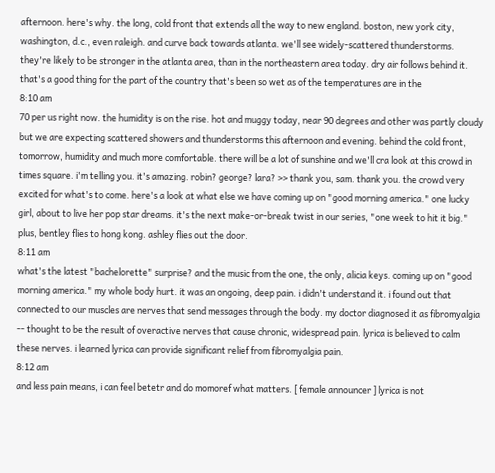afternoon. here's why. the long, cold front that extends all the way to new england. boston, new york city, washington, d.c., even raleigh. and curve back towards atlanta. we'll see widely-scattered thunderstorms. they're likely to be stronger in the atlanta area, than in the northeastern area today. dry air follows behind it. that's a good thing for the part of the country that's been so wet as of the temperatures are in the
8:10 am
70 per us right now. the humidity is on the rise. hot and muggy today, near 90 degrees and other was partly cloudy but we are expecting scattered showers and thunderstorms this afternoon and evening. behind the cold front, tomorrow, humidity and much more comfortable. there will be a lot of sunshine and we'll cra look at this crowd in times square. i'm telling you. it's amazing. robin? george? lara? >> thank you, sam. thank you. the crowd very excited for what's to come. here's a look at what else we have coming up on "good morning america." one lucky girl, about to live her pop star dreams. it's the next make-or-break twist in our series, "one week to hit it big." plus, bentley flies to hong kong. ashley flies out the door.
8:11 am
what's the latest "bachelorette" surprise? and the music from the one, the only, alicia keys. coming up on "good morning america." my whole body hurt. it was an ongoing, deep pain. i didn't understand it. i found out that connected to our muscles are nerves that send messages through the body. my doctor diagnosed it as fibromyalgia -- thought to be the result of overactive nerves that cause chronic, widespread pain. lyrica is believed to calm these nerves. i learned lyrica can provide significant relief from fibromyalgia pain.
8:12 am
and less pain means, i can feel betetr and do momoref what matters. [ female announcer ] lyrica is not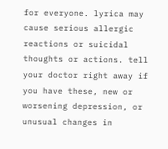for everyone. lyrica may cause serious allergic reactions or suicidal thoughts or actions. tell your doctor right away if you have these, new or worsening depression, or unusual changes in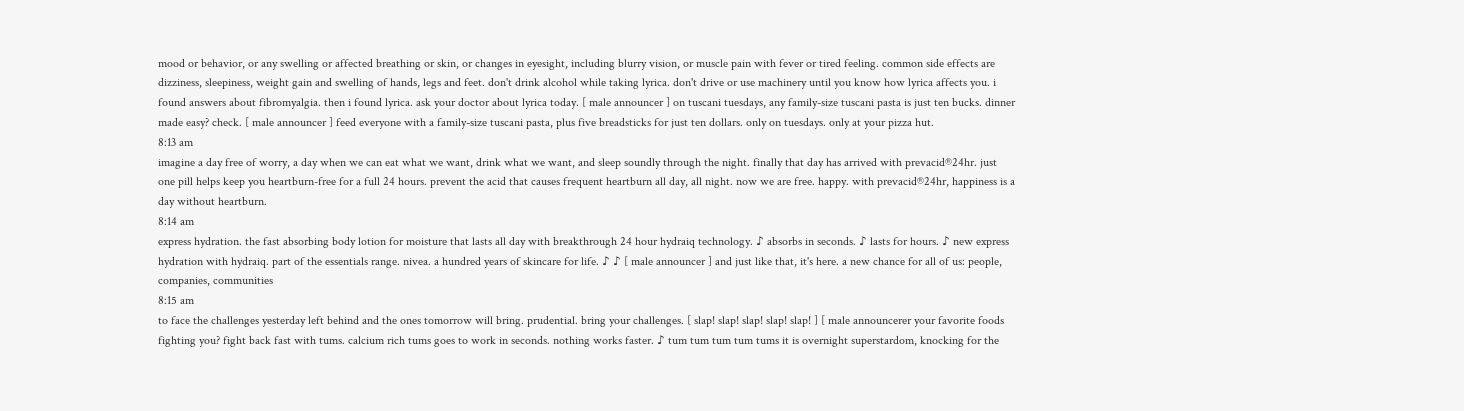mood or behavior, or any swelling or affected breathing or skin, or changes in eyesight, including blurry vision, or muscle pain with fever or tired feeling. common side effects are dizziness, sleepiness, weight gain and swelling of hands, legs and feet. don't drink alcohol while taking lyrica. don't drive or use machinery until you know how lyrica affects you. i found answers about fibromyalgia. then i found lyrica. ask your doctor about lyrica today. [ male announcer ] on tuscani tuesdays, any family-size tuscani pasta is just ten bucks. dinner made easy? check. [ male announcer ] feed everyone with a family-size tuscani pasta, plus five breadsticks for just ten dollars. only on tuesdays. only at your pizza hut.
8:13 am
imagine a day free of worry, a day when we can eat what we want, drink what we want, and sleep soundly through the night. finally that day has arrived with prevacid®24hr. just one pill helps keep you heartburn-free for a full 24 hours. prevent the acid that causes frequent heartburn all day, all night. now we are free. happy. with prevacid®24hr, happiness is a day without heartburn.
8:14 am
express hydration. the fast absorbing body lotion for moisture that lasts all day with breakthrough 24 hour hydraiq technology. ♪ absorbs in seconds. ♪ lasts for hours. ♪ new express hydration with hydraiq. part of the essentials range. nivea. a hundred years of skincare for life. ♪ ♪ [ male announcer ] and just like that, it's here. a new chance for all of us: people, companies, communities
8:15 am
to face the challenges yesterday left behind and the ones tomorrow will bring. prudential. bring your challenges. [ slap! slap! slap! slap! slap! ] [ male announcerer your favorite foods fighting you? fight back fast with tums. calcium rich tums goes to work in seconds. nothing works faster. ♪ tum tum tum tum tums it is overnight superstardom, knocking for the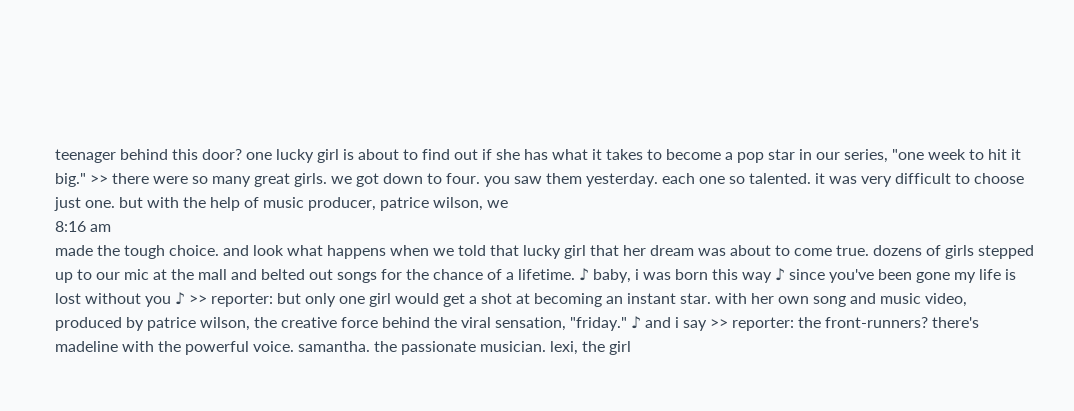teenager behind this door? one lucky girl is about to find out if she has what it takes to become a pop star in our series, "one week to hit it big." >> there were so many great girls. we got down to four. you saw them yesterday. each one so talented. it was very difficult to choose just one. but with the help of music producer, patrice wilson, we
8:16 am
made the tough choice. and look what happens when we told that lucky girl that her dream was about to come true. dozens of girls stepped up to our mic at the mall and belted out songs for the chance of a lifetime. ♪ baby, i was born this way ♪ since you've been gone my life is lost without you ♪ >> reporter: but only one girl would get a shot at becoming an instant star. with her own song and music video, produced by patrice wilson, the creative force behind the viral sensation, "friday." ♪ and i say >> reporter: the front-runners? there's madeline with the powerful voice. samantha. the passionate musician. lexi, the girl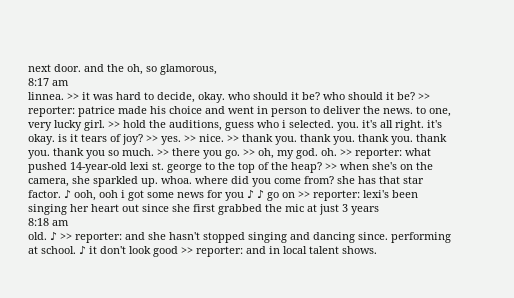next door. and the oh, so glamorous,
8:17 am
linnea. >> it was hard to decide, okay. who should it be? who should it be? >> reporter: patrice made his choice and went in person to deliver the news. to one, very lucky girl. >> hold the auditions, guess who i selected. you. it's all right. it's okay. is it tears of joy? >> yes. >> nice. >> thank you. thank you. thank you. thank you. thank you so much. >> there you go. >> oh, my god. oh. >> reporter: what pushed 14-year-old lexi st. george to the top of the heap? >> when she's on the camera, she sparkled up. whoa. where did you come from? she has that star factor. ♪ ooh, ooh i got some news for you ♪ ♪ go on >> reporter: lexi's been singing her heart out since she first grabbed the mic at just 3 years
8:18 am
old. ♪ >> reporter: and she hasn't stopped singing and dancing since. performing at school. ♪ it don't look good >> reporter: and in local talent shows.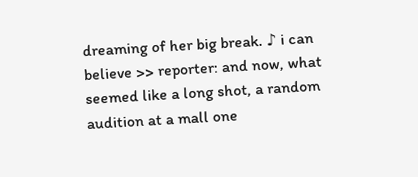dreaming of her big break. ♪ i can believe >> reporter: and now, what seemed like a long shot, a random audition at a mall one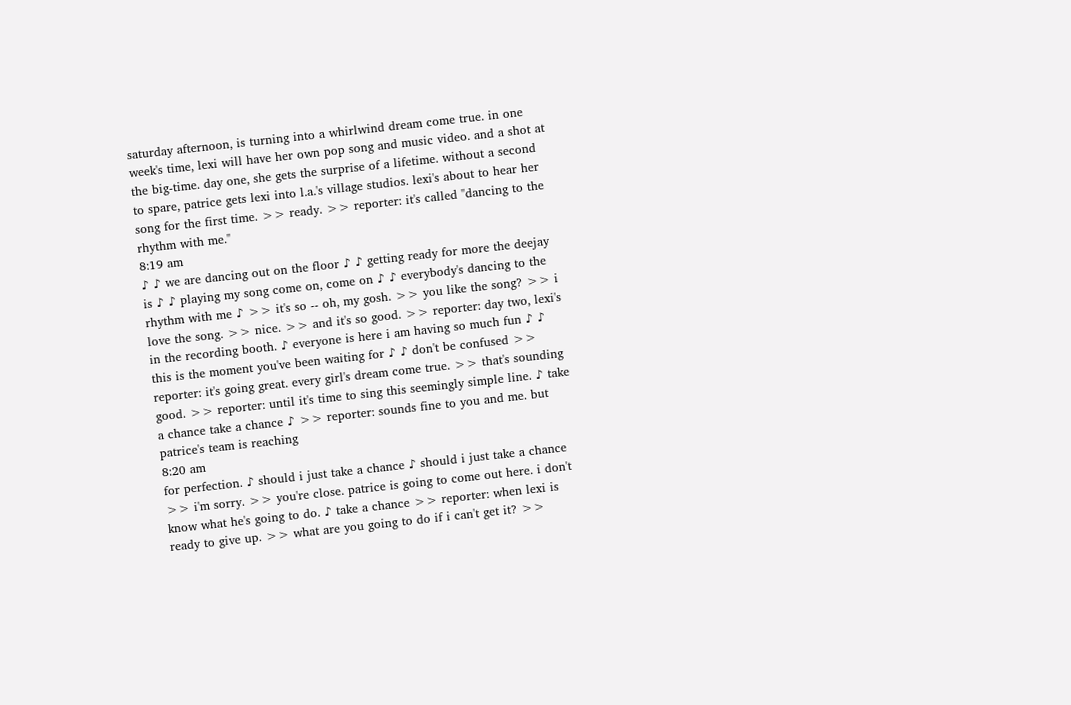saturday afternoon, is turning into a whirlwind dream come true. in one week's time, lexi will have her own pop song and music video. and a shot at the big-time. day one, she gets the surprise of a lifetime. without a second to spare, patrice gets lexi into l.a.'s village studios. lexi's about to hear her song for the first time. >> ready. >> reporter: it's called "dancing to the rhythm with me."
8:19 am
♪ ♪ we are dancing out on the floor ♪ ♪ getting ready for more the deejay is ♪ ♪ playing my song come on, come on ♪ ♪ everybody's dancing to the rhythm with me ♪ >> it's so -- oh, my gosh. >> you like the song? >> i love the song. >> nice. >> and it's so good. >> reporter: day two, lexi's in the recording booth. ♪ everyone is here i am having so much fun ♪ ♪ this is the moment you've been waiting for ♪ ♪ don't be confused >> reporter: it's going great. every girl's dream come true. >> that's sounding good. >> reporter: until it's time to sing this seemingly simple line. ♪ take a chance take a chance ♪ >> reporter: sounds fine to you and me. but patrice's team is reaching
8:20 am
for perfection. ♪ should i just take a chance ♪ should i just take a chance >> i'm sorry. >> you're close. patrice is going to come out here. i don't know what he's going to do. ♪ take a chance >> reporter: when lexi is ready to give up. >> what are you going to do if i can't get it? >>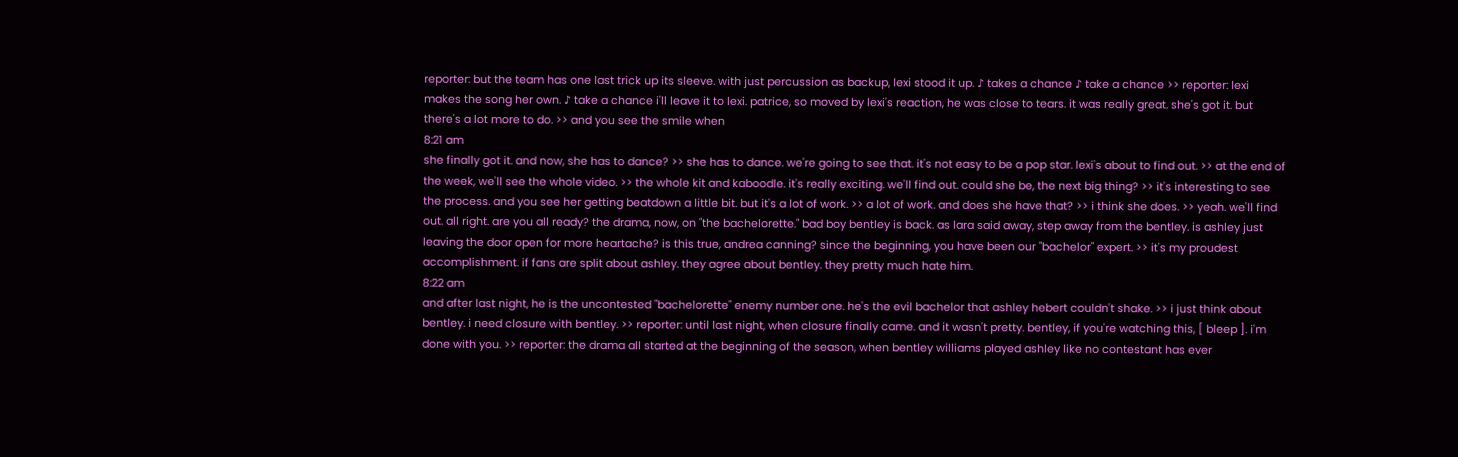reporter: but the team has one last trick up its sleeve. with just percussion as backup, lexi stood it up. ♪ takes a chance ♪ take a chance >> reporter: lexi makes the song her own. ♪ take a chance i'll leave it to lexi. patrice, so moved by lexi's reaction, he was close to tears. it was really great. she's got it. but there's a lot more to do. >> and you see the smile when
8:21 am
she finally got it. and now, she has to dance? >> she has to dance. we're going to see that. it's not easy to be a pop star. lexi's about to find out. >> at the end of the week, we'll see the whole video. >> the whole kit and kaboodle. it's really exciting. we'll find out. could she be, the next big thing? >> it's interesting to see the process. and you see her getting beatdown a little bit. but it's a lot of work. >> a lot of work. and does she have that? >> i think she does. >> yeah. we'll find out. all right. are you all ready? the drama, now, on "the bachelorette." bad boy bentley is back. as lara said away, step away from the bentley. is ashley just leaving the door open for more heartache? is this true, andrea canning? since the beginning, you have been our "bachelor" expert. >> it's my proudest accomplishment. if fans are split about ashley. they agree about bentley. they pretty much hate him.
8:22 am
and after last night, he is the uncontested "bachelorette" enemy number one. he's the evil bachelor that ashley hebert couldn't shake. >> i just think about bentley. i need closure with bentley. >> reporter: until last night, when closure finally came. and it wasn't pretty. bentley, if you're watching this, [ bleep ]. i'm done with you. >> reporter: the drama all started at the beginning of the season, when bentley williams played ashley like no contestant has ever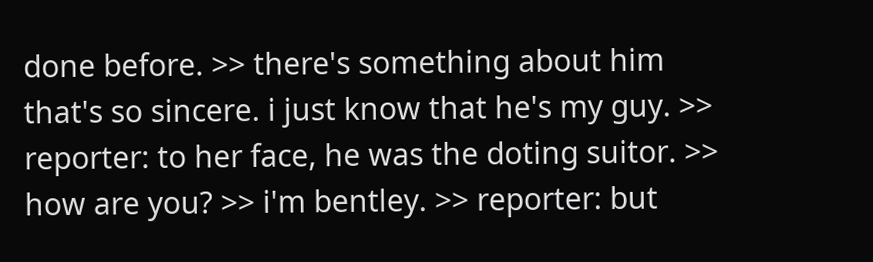done before. >> there's something about him that's so sincere. i just know that he's my guy. >> reporter: to her face, he was the doting suitor. >> how are you? >> i'm bentley. >> reporter: but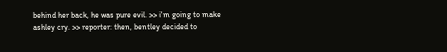behind her back, he was pure evil. >> i'm going to make ashley cry. >> reporter: then, bentley decided to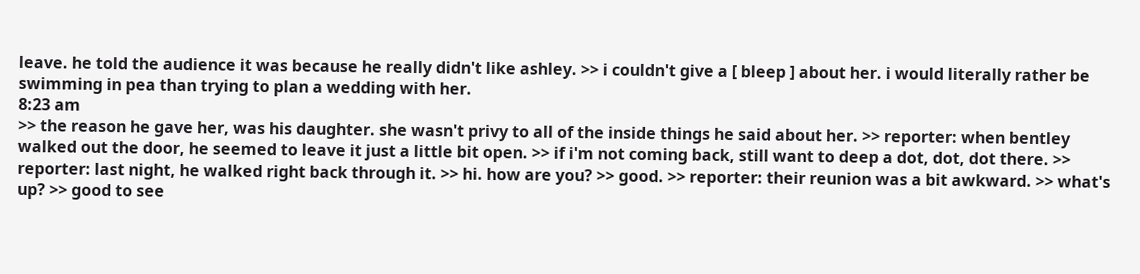leave. he told the audience it was because he really didn't like ashley. >> i couldn't give a [ bleep ] about her. i would literally rather be swimming in pea than trying to plan a wedding with her.
8:23 am
>> the reason he gave her, was his daughter. she wasn't privy to all of the inside things he said about her. >> reporter: when bentley walked out the door, he seemed to leave it just a little bit open. >> if i'm not coming back, still want to deep a dot, dot, dot there. >> reporter: last night, he walked right back through it. >> hi. how are you? >> good. >> reporter: their reunion was a bit awkward. >> what's up? >> good to see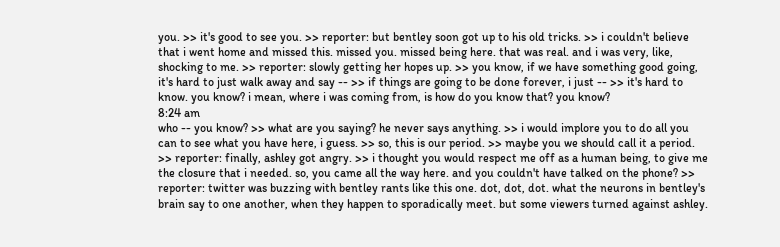you. >> it's good to see you. >> reporter: but bentley soon got up to his old tricks. >> i couldn't believe that i went home and missed this. missed you. missed being here. that was real. and i was very, like, shocking to me. >> reporter: slowly getting her hopes up. >> you know, if we have something good going, it's hard to just walk away and say -- >> if things are going to be done forever, i just -- >> it's hard to know. you know? i mean, where i was coming from, is how do you know that? you know?
8:24 am
who -- you know? >> what are you saying? he never says anything. >> i would implore you to do all you can to see what you have here, i guess. >> so, this is our period. >> maybe you we should call it a period. >> reporter: finally, ashley got angry. >> i thought you would respect me off as a human being, to give me the closure that i needed. so, you came all the way here. and you couldn't have talked on the phone? >> reporter: twitter was buzzing with bentley rants like this one. dot, dot, dot. what the neurons in bentley's brain say to one another, when they happen to sporadically meet. but some viewers turned against ashley.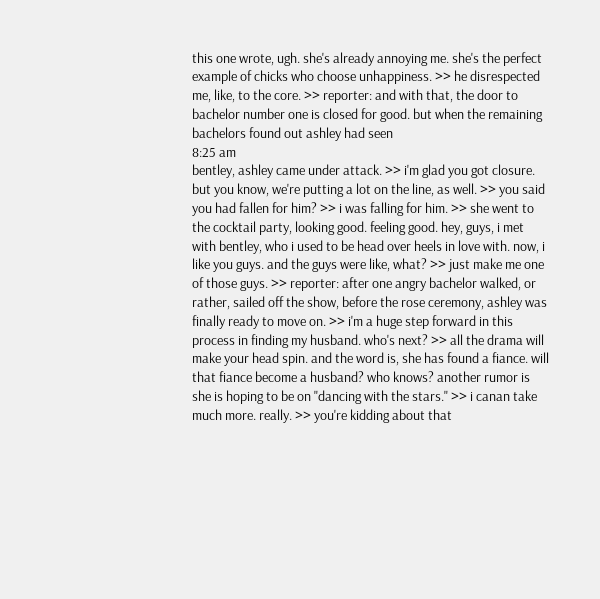this one wrote, ugh. she's already annoying me. she's the perfect example of chicks who choose unhappiness. >> he disrespected me, like, to the core. >> reporter: and with that, the door to bachelor number one is closed for good. but when the remaining bachelors found out ashley had seen
8:25 am
bentley, ashley came under attack. >> i'm glad you got closure. but you know, we're putting a lot on the line, as well. >> you said you had fallen for him? >> i was falling for him. >> she went to the cocktail party, looking good. feeling good. hey, guys, i met with bentley, who i used to be head over heels in love with. now, i like you guys. and the guys were like, what? >> just make me one of those guys. >> reporter: after one angry bachelor walked, or rather, sailed off the show, before the rose ceremony, ashley was finally ready to move on. >> i'm a huge step forward in this process in finding my husband. who's next? >> all the drama will make your head spin. and the word is, she has found a fiance. will that fiance become a husband? who knows? another rumor is she is hoping to be on "dancing with the stars." >> i canan take much more. really. >> you're kidding about that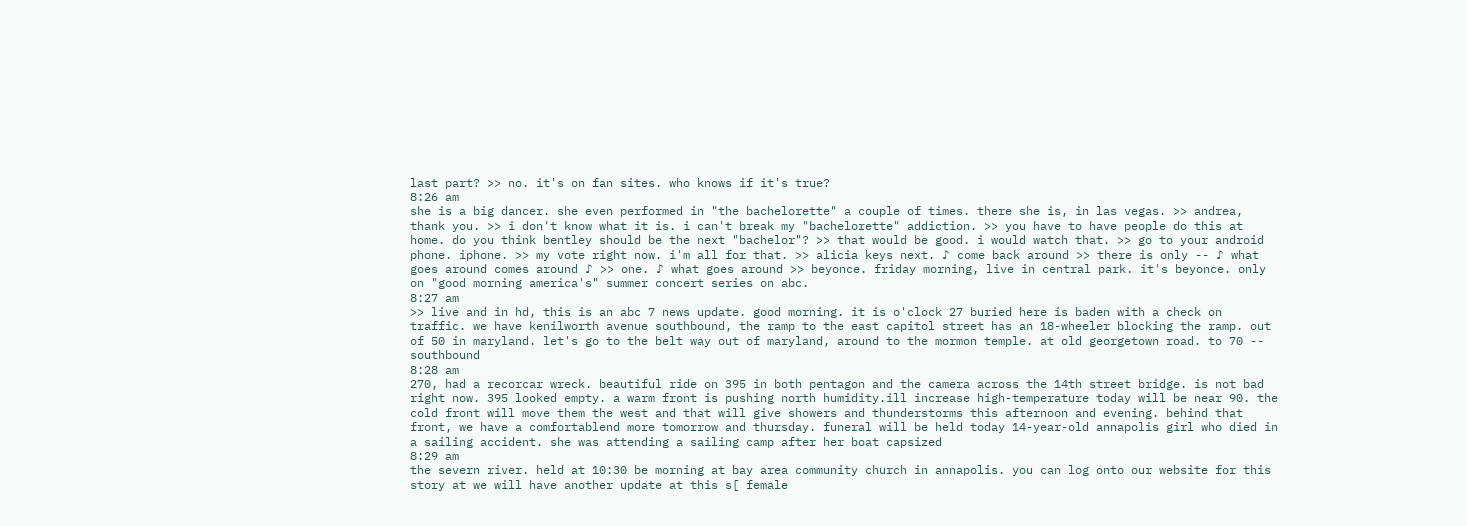last part? >> no. it's on fan sites. who knows if it's true?
8:26 am
she is a big dancer. she even performed in "the bachelorette" a couple of times. there she is, in las vegas. >> andrea, thank you. >> i don't know what it is. i can't break my "bachelorette" addiction. >> you have to have people do this at home. do you think bentley should be the next "bachelor"? >> that would be good. i would watch that. >> go to your android phone. iphone. >> my vote right now. i'm all for that. >> alicia keys next. ♪ come back around >> there is only -- ♪ what goes around comes around ♪ >> one. ♪ what goes around >> beyonce. friday morning, live in central park. it's beyonce. only on "good morning america's" summer concert series on abc.
8:27 am
>> live and in hd, this is an abc 7 news update. good morning. it is o'clock 27 buried here is baden with a check on traffic. we have kenilworth avenue southbound, the ramp to the east capitol street has an 18-wheeler blocking the ramp. out of 50 in maryland. let's go to the belt way out of maryland, around to the mormon temple. at old georgetown road. to 70 -- southbound
8:28 am
270, had a recorcar wreck. beautiful ride on 395 in both pentagon and the camera across the 14th street bridge. is not bad right now. 395 looked empty. a warm front is pushing north humidity.ill increase high-temperature today will be near 90. the cold front will move them the west and that will give showers and thunderstorms this afternoon and evening. behind that front, we have a comfortablend more tomorrow and thursday. funeral will be held today 14-year-old annapolis girl who died in a sailing accident. she was attending a sailing camp after her boat capsized
8:29 am
the severn river. held at 10:30 be morning at bay area community church in annapolis. you can log onto our website for this story at we will have another update at this s[ female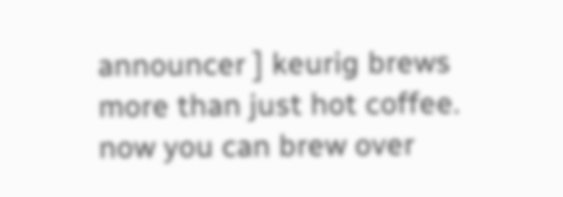announcer ] keurig brews more than just hot coffee. now you can brew over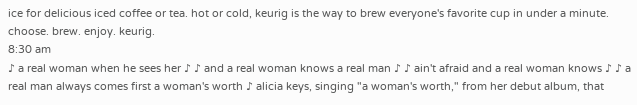ice for delicious iced coffee or tea. hot or cold, keurig is the way to brew everyone's favorite cup in under a minute. choose. brew. enjoy. keurig.
8:30 am
♪ a real woman when he sees her ♪ ♪ and a real woman knows a real man ♪ ♪ ain't afraid and a real woman knows ♪ ♪ a real man always comes first a woman's worth ♪ alicia keys, singing "a woman's worth," from her debut album, that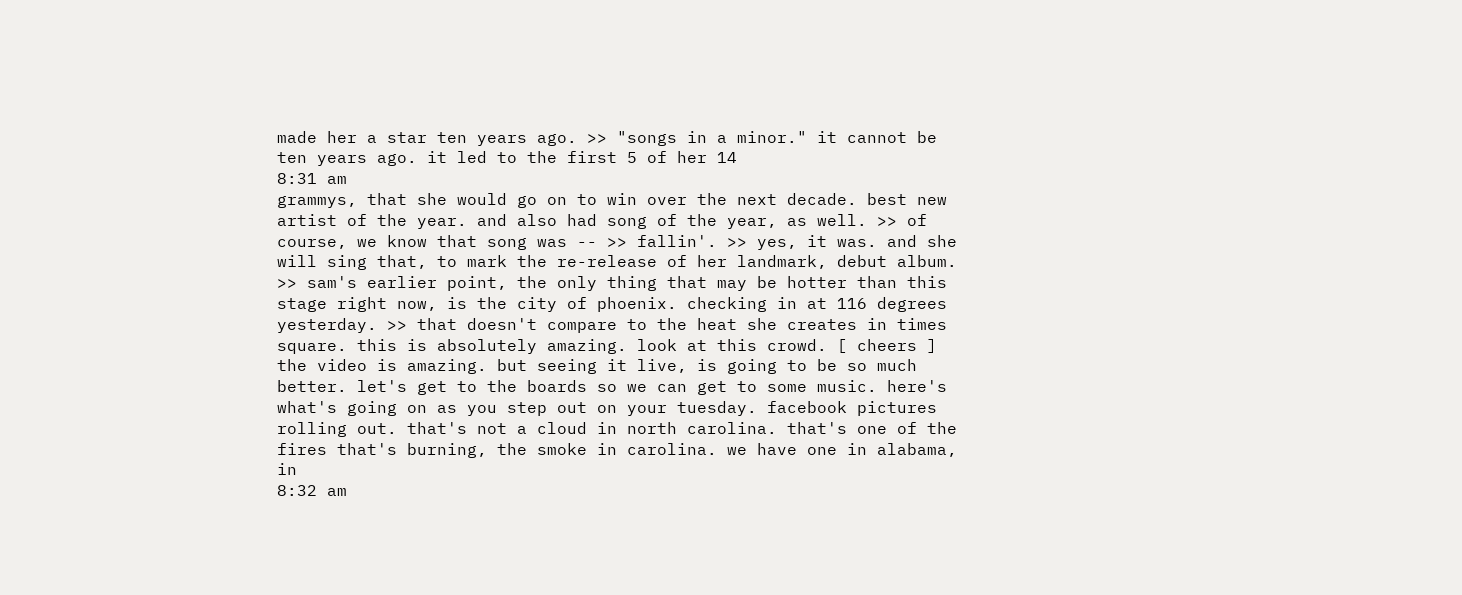made her a star ten years ago. >> "songs in a minor." it cannot be ten years ago. it led to the first 5 of her 14
8:31 am
grammys, that she would go on to win over the next decade. best new artist of the year. and also had song of the year, as well. >> of course, we know that song was -- >> fallin'. >> yes, it was. and she will sing that, to mark the re-release of her landmark, debut album. >> sam's earlier point, the only thing that may be hotter than this stage right now, is the city of phoenix. checking in at 116 degrees yesterday. >> that doesn't compare to the heat she creates in times square. this is absolutely amazing. look at this crowd. [ cheers ] the video is amazing. but seeing it live, is going to be so much better. let's get to the boards so we can get to some music. here's what's going on as you step out on your tuesday. facebook pictures rolling out. that's not a cloud in north carolina. that's one of the fires that's burning, the smoke in carolina. we have one in alabama, in
8:32 am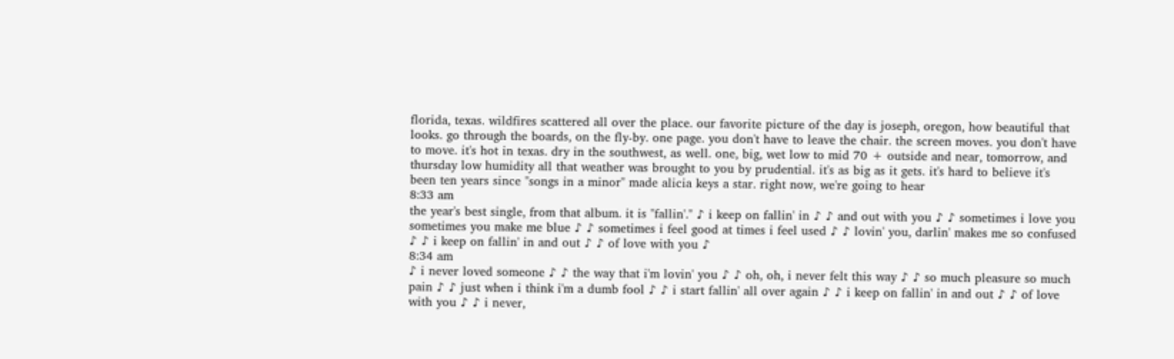florida, texas. wildfires scattered all over the place. our favorite picture of the day is joseph, oregon, how beautiful that looks. go through the boards, on the fly-by. one page. you don't have to leave the chair. the screen moves. you don't have to move. it's hot in texas. dry in the southwest, as well. one, big, wet low to mid 70 + outside and near, tomorrow, and thursday low humidity all that weather was brought to you by prudential. it's as big as it gets. it's hard to believe it's been ten years since "songs in a minor" made alicia keys a star. right now, we're going to hear
8:33 am
the year's best single, from that album. it is "fallin'." ♪ i keep on fallin' in ♪ ♪ and out with you ♪ ♪ sometimes i love you sometimes you make me blue ♪ ♪ sometimes i feel good at times i feel used ♪ ♪ lovin' you, darlin' makes me so confused ♪ ♪ i keep on fallin' in and out ♪ ♪ of love with you ♪
8:34 am
♪ i never loved someone ♪ ♪ the way that i'm lovin' you ♪ ♪ oh, oh, i never felt this way ♪ ♪ so much pleasure so much pain ♪ ♪ just when i think i'm a dumb fool ♪ ♪ i start fallin' all over again ♪ ♪ i keep on fallin' in and out ♪ ♪ of love with you ♪ ♪ i never,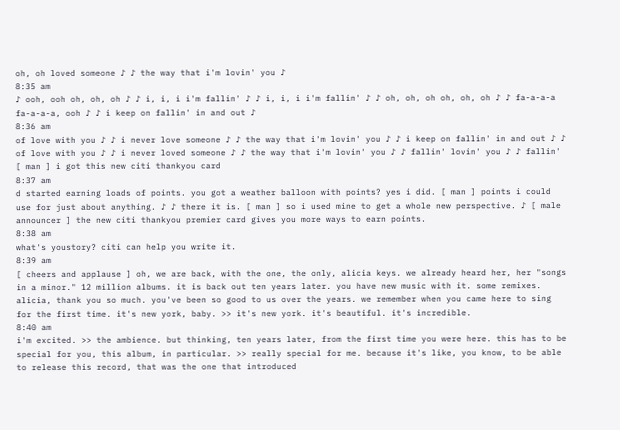oh, oh loved someone ♪ ♪ the way that i'm lovin' you ♪
8:35 am
♪ ooh, ooh oh, oh, oh ♪ ♪ i, i, i i'm fallin' ♪ ♪ i, i, i i'm fallin' ♪ ♪ oh, oh, oh oh, oh, oh ♪ ♪ fa-a-a-a fa-a-a-a, ooh ♪ ♪ i keep on fallin' in and out ♪
8:36 am
of love with you ♪ ♪ i never love someone ♪ ♪ the way that i'm lovin' you ♪ ♪ i keep on fallin' in and out ♪ ♪ of love with you ♪ ♪ i never loved someone ♪ ♪ the way that i'm lovin' you ♪ ♪ fallin' lovin' you ♪ ♪ fallin' [ man ] i got this new citi thankyou card
8:37 am
d started earning loads of points. you got a weather balloon with points? yes i did. [ man ] points i could use for just about anything. ♪ ♪ there it is. [ man ] so i used mine to get a whole new perspective. ♪ [ male announcer ] the new citi thankyou premier card gives you more ways to earn points.
8:38 am
what's youstory? citi can help you write it.
8:39 am
[ cheers and applause ] oh, we are back, with the one, the only, alicia keys. we already heard her, her "songs in a minor." 12 million albums. it is back out ten years later. you have new music with it. some remixes. alicia, thank you so much. you've been so good to us over the years. we remember when you came here to sing for the first time. it's new york, baby. >> it's new york. it's beautiful. it's incredible.
8:40 am
i'm excited. >> the ambience. but thinking, ten years later, from the first time you were here. this has to be special for you, this album, in particular. >> really special for me. because it's like, you know, to be able to release this record, that was the one that introduced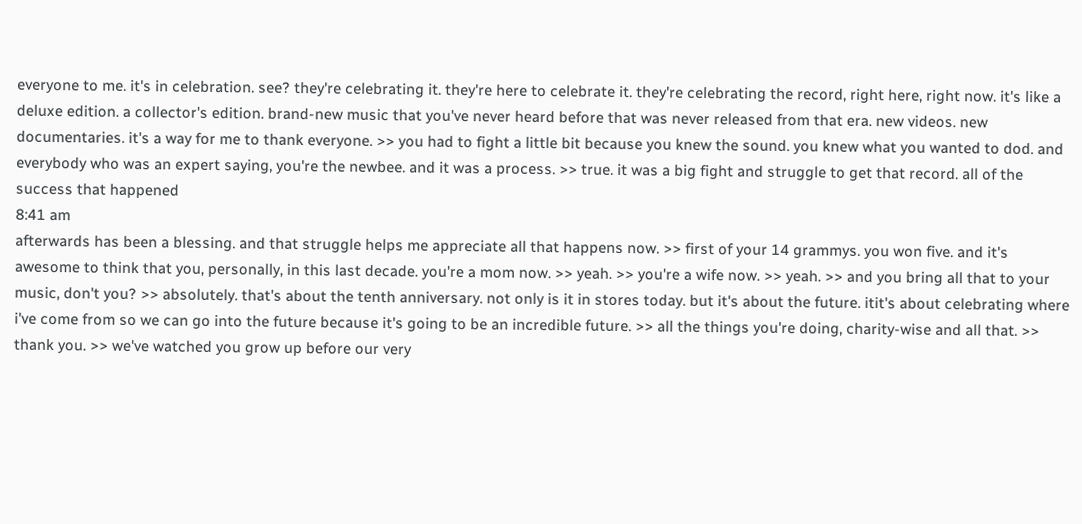everyone to me. it's in celebration. see? they're celebrating it. they're here to celebrate it. they're celebrating the record, right here, right now. it's like a deluxe edition. a collector's edition. brand-new music that you've never heard before that was never released from that era. new videos. new documentaries. it's a way for me to thank everyone. >> you had to fight a little bit because you knew the sound. you knew what you wanted to dod. and everybody who was an expert saying, you're the newbee. and it was a process. >> true. it was a big fight and struggle to get that record. all of the success that happened
8:41 am
afterwards has been a blessing. and that struggle helps me appreciate all that happens now. >> first of your 14 grammys. you won five. and it's awesome to think that you, personally, in this last decade. you're a mom now. >> yeah. >> you're a wife now. >> yeah. >> and you bring all that to your music, don't you? >> absolutely. that's about the tenth anniversary. not only is it in stores today. but it's about the future. itit's about celebrating where i've come from so we can go into the future because it's going to be an incredible future. >> all the things you're doing, charity-wise and all that. >> thank you. >> we've watched you grow up before our very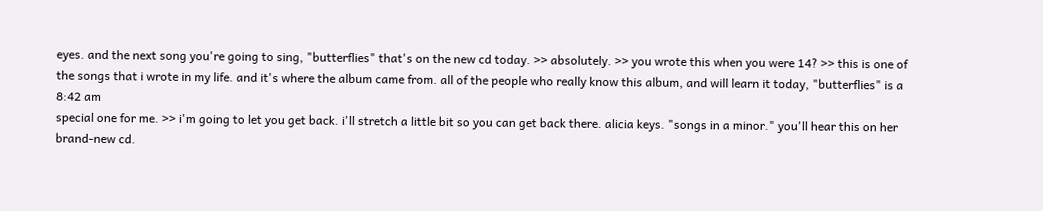eyes. and the next song you're going to sing, "butterflies" that's on the new cd today. >> absolutely. >> you wrote this when you were 14? >> this is one of the songs that i wrote in my life. and it's where the album came from. all of the people who really know this album, and will learn it today, "butterflies" is a
8:42 am
special one for me. >> i'm going to let you get back. i'll stretch a little bit so you can get back there. alicia keys. "songs in a minor." you'll hear this on her brand-new cd.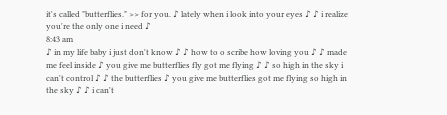it's called "butterflies." >> for you. ♪ lately when i look into your eyes ♪ ♪ i realize you're the only one i need ♪
8:43 am
♪ in my life baby i just don't know ♪ ♪ how to o scribe how loving you ♪ ♪ made me feel inside ♪ you give me butterflies fly got me flying ♪ ♪ so high in the sky i can't control ♪ ♪ the butterflies ♪ you give me butterflies got me flying so high in the sky ♪ ♪ i can't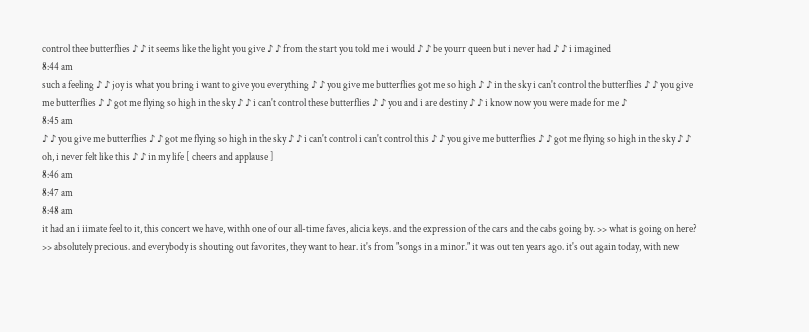control thee butterflies ♪ ♪ it seems like the light you give ♪ ♪ from the start you told me i would ♪ ♪ be yourr queen but i never had ♪ ♪ i imagined
8:44 am
such a feeling ♪ ♪ joy is what you bring i want to give you everything ♪ ♪ you give me butterflies got me so high ♪ ♪ in the sky i can't control the butterflies ♪ ♪ you give me butterflies ♪ ♪ got me flying so high in the sky ♪ ♪ i can't control these butterflies ♪ ♪ you and i are destiny ♪ ♪ i know now you were made for me ♪
8:45 am
♪ ♪ you give me butterflies ♪ ♪ got me flying so high in the sky ♪ ♪ i can't control i can't control this ♪ ♪ you give me butterflies ♪ ♪ got me flying so high in the sky ♪ ♪ oh, i never felt like this ♪ ♪ in my life [ cheers and applause ]
8:46 am
8:47 am
8:48 am
it had an i iimate feel to it, this concert we have, withh one of our all-time faves, alicia keys. and the expression of the cars and the cabs going by. >> what is going on here? >> absolutely precious. and everybody is shouting out favorites, they want to hear. it's from "songs in a minor." it was out ten years ago. it's out again today, with new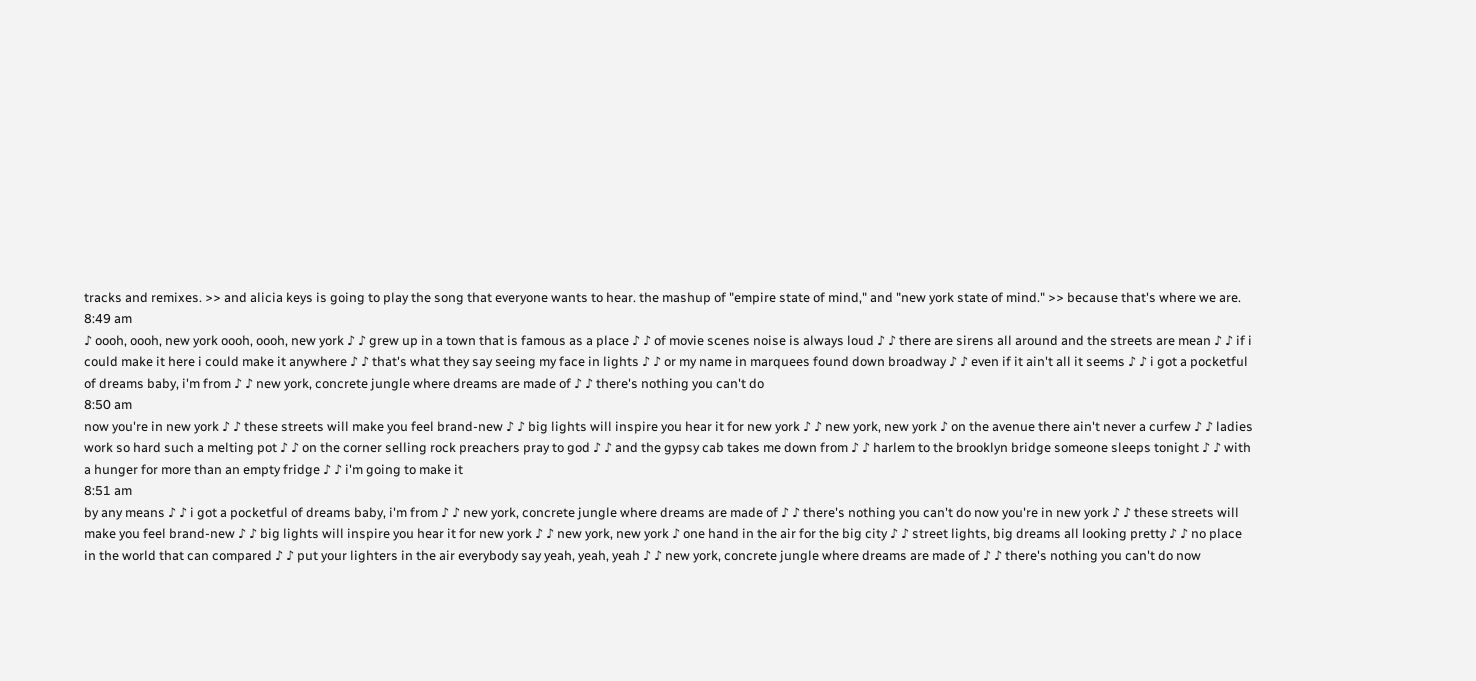tracks and remixes. >> and alicia keys is going to play the song that everyone wants to hear. the mashup of "empire state of mind," and "new york state of mind." >> because that's where we are.
8:49 am
♪ oooh, oooh, new york oooh, oooh, new york ♪ ♪ grew up in a town that is famous as a place ♪ ♪ of movie scenes noise is always loud ♪ ♪ there are sirens all around and the streets are mean ♪ ♪ if i could make it here i could make it anywhere ♪ ♪ that's what they say seeing my face in lights ♪ ♪ or my name in marquees found down broadway ♪ ♪ even if it ain't all it seems ♪ ♪ i got a pocketful of dreams baby, i'm from ♪ ♪ new york, concrete jungle where dreams are made of ♪ ♪ there's nothing you can't do
8:50 am
now you're in new york ♪ ♪ these streets will make you feel brand-new ♪ ♪ big lights will inspire you hear it for new york ♪ ♪ new york, new york ♪ on the avenue there ain't never a curfew ♪ ♪ ladies work so hard such a melting pot ♪ ♪ on the corner selling rock preachers pray to god ♪ ♪ and the gypsy cab takes me down from ♪ ♪ harlem to the brooklyn bridge someone sleeps tonight ♪ ♪ with a hunger for more than an empty fridge ♪ ♪ i'm going to make it
8:51 am
by any means ♪ ♪ i got a pocketful of dreams baby, i'm from ♪ ♪ new york, concrete jungle where dreams are made of ♪ ♪ there's nothing you can't do now you're in new york ♪ ♪ these streets will make you feel brand-new ♪ ♪ big lights will inspire you hear it for new york ♪ ♪ new york, new york ♪ one hand in the air for the big city ♪ ♪ street lights, big dreams all looking pretty ♪ ♪ no place in the world that can compared ♪ ♪ put your lighters in the air everybody say yeah, yeah, yeah ♪ ♪ new york, concrete jungle where dreams are made of ♪ ♪ there's nothing you can't do now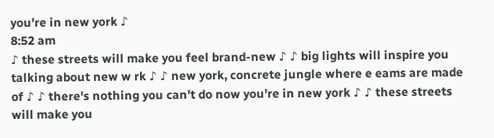you're in new york ♪
8:52 am
♪ these streets will make you feel brand-new ♪ ♪ big lights will inspire you talking about new w rk ♪ ♪ new york, concrete jungle where e eams are made of ♪ ♪ there's nothing you can't do now you're in new york ♪ ♪ these streets will make you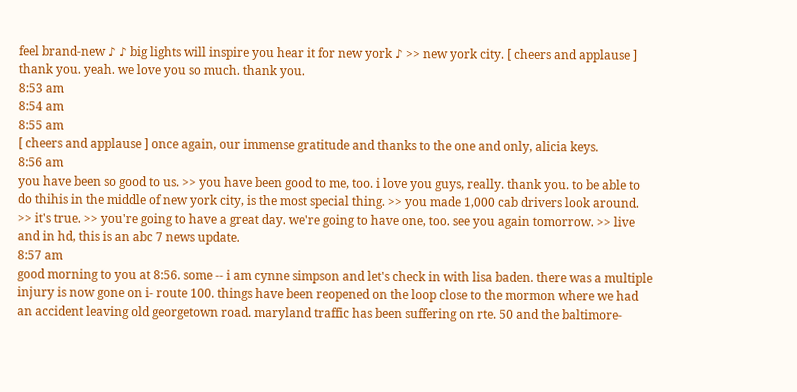feel brand-new ♪ ♪ big lights will inspire you hear it for new york ♪ >> new york city. [ cheers and applause ] thank you. yeah. we love you so much. thank you.
8:53 am
8:54 am
8:55 am
[ cheers and applause ] once again, our immense gratitude and thanks to the one and only, alicia keys.
8:56 am
you have been so good to us. >> you have been good to me, too. i love you guys, really. thank you. to be able to do thihis in the middle of new york city, is the most special thing. >> you made 1,000 cab drivers look around. >> it's true. >> you're going to have a great day. we're going to have one, too. see you again tomorrow. >> live and in hd, this is an abc 7 news update.
8:57 am
good morning to you at 8:56. some -- i am cynne simpson and let's check in with lisa baden. there was a multiple injury is now gone on i- route 100. things have been reopened on the loop close to the mormon where we had an accident leaving old georgetown road. maryland traffic has been suffering on rte. 50 and the baltimore-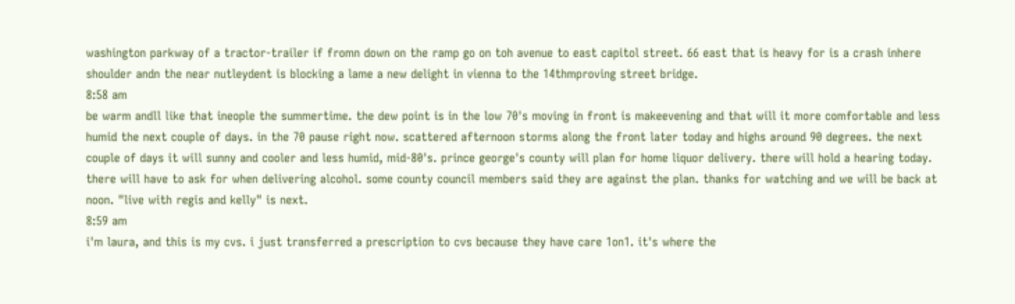washington parkway of a tractor-trailer if fromn down on the ramp go on toh avenue to east capitol street. 66 east that is heavy for is a crash inhere shoulder andn the near nutleydent is blocking a lame a new delight in vienna to the 14thmproving street bridge.
8:58 am
be warm andll like that ineople the summertime. the dew point is in the low 70's moving in front is makeevening and that will it more comfortable and less humid the next couple of days. in the 70 pause right now. scattered afternoon storms along the front later today and highs around 90 degrees. the next couple of days it will sunny and cooler and less humid, mid-80's. prince george's county will plan for home liquor delivery. there will hold a hearing today. there will have to ask for when delivering alcohol. some county council members said they are against the plan. thanks for watching and we will be back at noon. "live with regis and kelly" is next.
8:59 am
i'm laura, and this is my cvs. i just transferred a prescription to cvs because they have care 1on1. it's where the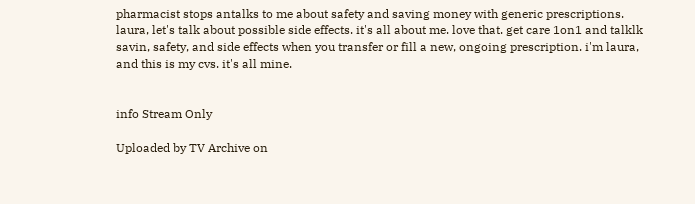pharmacist stops antalks to me about safety and saving money with generic prescriptions. laura, let's talk about possible side effects. it's all about me. love that. get care 1on1 and talklk savin, safety, and side effects when you transfer or fill a new, ongoing prescription. i'm laura, and this is my cvs. it's all mine.


info Stream Only

Uploaded by TV Archive on